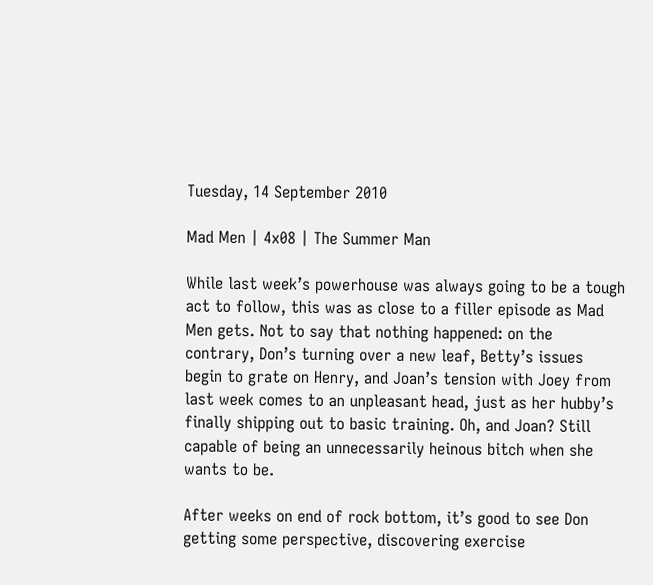Tuesday, 14 September 2010

Mad Men | 4x08 | The Summer Man

While last week’s powerhouse was always going to be a tough act to follow, this was as close to a filler episode as Mad Men gets. Not to say that nothing happened: on the contrary, Don’s turning over a new leaf, Betty’s issues begin to grate on Henry, and Joan’s tension with Joey from last week comes to an unpleasant head, just as her hubby’s finally shipping out to basic training. Oh, and Joan? Still capable of being an unnecessarily heinous bitch when she wants to be.

After weeks on end of rock bottom, it’s good to see Don getting some perspective, discovering exercise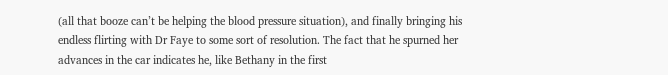(all that booze can’t be helping the blood pressure situation), and finally bringing his endless flirting with Dr Faye to some sort of resolution. The fact that he spurned her advances in the car indicates he, like Bethany in the first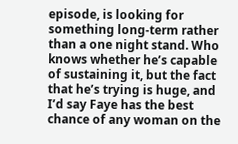episode, is looking for something long-term rather than a one night stand. Who knows whether he’s capable of sustaining it, but the fact that he’s trying is huge, and I’d say Faye has the best chance of any woman on the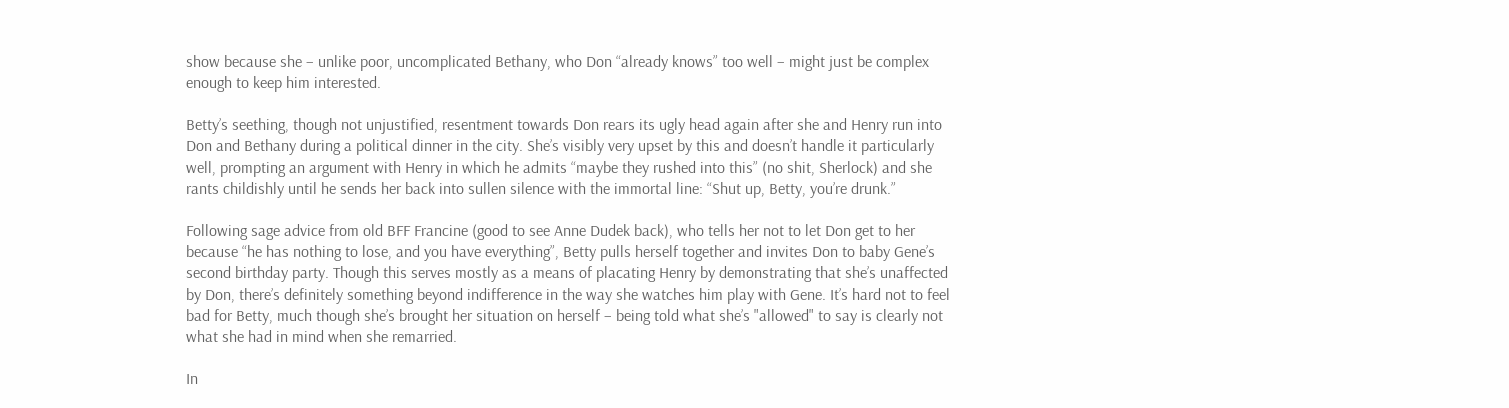show because she – unlike poor, uncomplicated Bethany, who Don “already knows” too well – might just be complex enough to keep him interested.

Betty’s seething, though not unjustified, resentment towards Don rears its ugly head again after she and Henry run into Don and Bethany during a political dinner in the city. She’s visibly very upset by this and doesn’t handle it particularly well, prompting an argument with Henry in which he admits “maybe they rushed into this” (no shit, Sherlock) and she rants childishly until he sends her back into sullen silence with the immortal line: “Shut up, Betty, you’re drunk.”

Following sage advice from old BFF Francine (good to see Anne Dudek back), who tells her not to let Don get to her because “he has nothing to lose, and you have everything”, Betty pulls herself together and invites Don to baby Gene’s second birthday party. Though this serves mostly as a means of placating Henry by demonstrating that she’s unaffected by Don, there’s definitely something beyond indifference in the way she watches him play with Gene. It’s hard not to feel bad for Betty, much though she’s brought her situation on herself – being told what she’s "allowed" to say is clearly not what she had in mind when she remarried.

In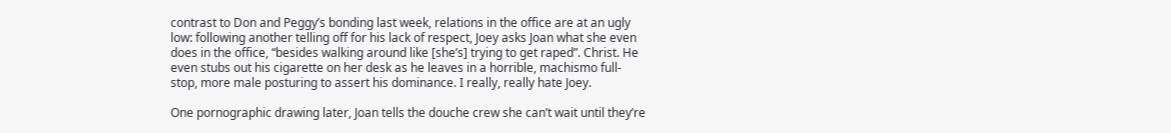contrast to Don and Peggy’s bonding last week, relations in the office are at an ugly low: following another telling off for his lack of respect, Joey asks Joan what she even does in the office, “besides walking around like [she’s] trying to get raped”. Christ. He even stubs out his cigarette on her desk as he leaves in a horrible, machismo full-stop, more male posturing to assert his dominance. I really, really hate Joey.

One pornographic drawing later, Joan tells the douche crew she can’t wait until they’re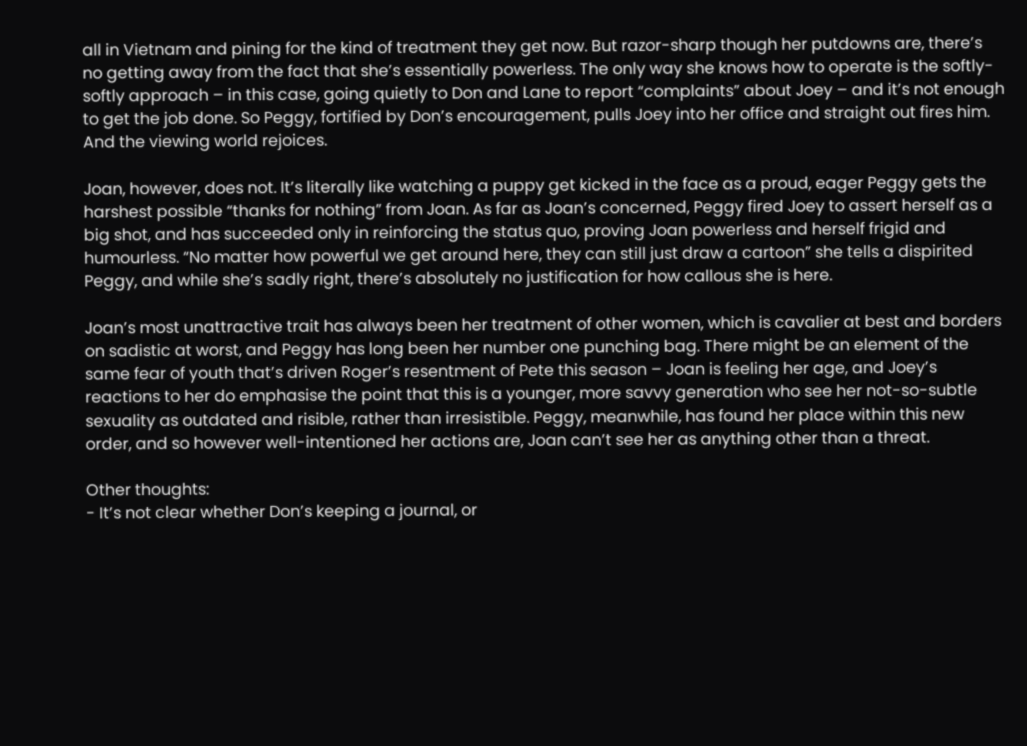all in Vietnam and pining for the kind of treatment they get now. But razor-sharp though her putdowns are, there’s no getting away from the fact that she’s essentially powerless. The only way she knows how to operate is the softly-softly approach – in this case, going quietly to Don and Lane to report “complaints” about Joey – and it’s not enough to get the job done. So Peggy, fortified by Don’s encouragement, pulls Joey into her office and straight out fires him. And the viewing world rejoices.

Joan, however, does not. It’s literally like watching a puppy get kicked in the face as a proud, eager Peggy gets the harshest possible “thanks for nothing” from Joan. As far as Joan’s concerned, Peggy fired Joey to assert herself as a big shot, and has succeeded only in reinforcing the status quo, proving Joan powerless and herself frigid and humourless. “No matter how powerful we get around here, they can still just draw a cartoon” she tells a dispirited Peggy, and while she’s sadly right, there’s absolutely no justification for how callous she is here.

Joan’s most unattractive trait has always been her treatment of other women, which is cavalier at best and borders on sadistic at worst, and Peggy has long been her number one punching bag. There might be an element of the same fear of youth that’s driven Roger’s resentment of Pete this season – Joan is feeling her age, and Joey’s reactions to her do emphasise the point that this is a younger, more savvy generation who see her not-so-subtle sexuality as outdated and risible, rather than irresistible. Peggy, meanwhile, has found her place within this new order, and so however well-intentioned her actions are, Joan can’t see her as anything other than a threat.

Other thoughts:
- It’s not clear whether Don’s keeping a journal, or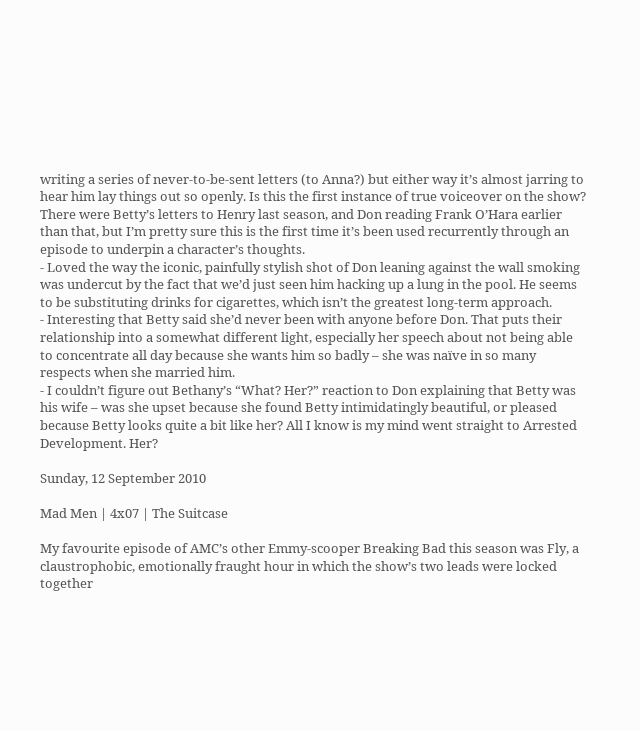writing a series of never-to-be-sent letters (to Anna?) but either way it’s almost jarring to hear him lay things out so openly. Is this the first instance of true voiceover on the show? There were Betty’s letters to Henry last season, and Don reading Frank O’Hara earlier than that, but I’m pretty sure this is the first time it’s been used recurrently through an episode to underpin a character’s thoughts.
- Loved the way the iconic, painfully stylish shot of Don leaning against the wall smoking was undercut by the fact that we’d just seen him hacking up a lung in the pool. He seems to be substituting drinks for cigarettes, which isn’t the greatest long-term approach.
- Interesting that Betty said she’d never been with anyone before Don. That puts their relationship into a somewhat different light, especially her speech about not being able to concentrate all day because she wants him so badly – she was naïve in so many respects when she married him.
- I couldn’t figure out Bethany’s “What? Her?” reaction to Don explaining that Betty was his wife – was she upset because she found Betty intimidatingly beautiful, or pleased because Betty looks quite a bit like her? All I know is my mind went straight to Arrested Development. Her?

Sunday, 12 September 2010

Mad Men | 4x07 | The Suitcase

My favourite episode of AMC’s other Emmy-scooper Breaking Bad this season was Fly, a claustrophobic, emotionally fraught hour in which the show’s two leads were locked together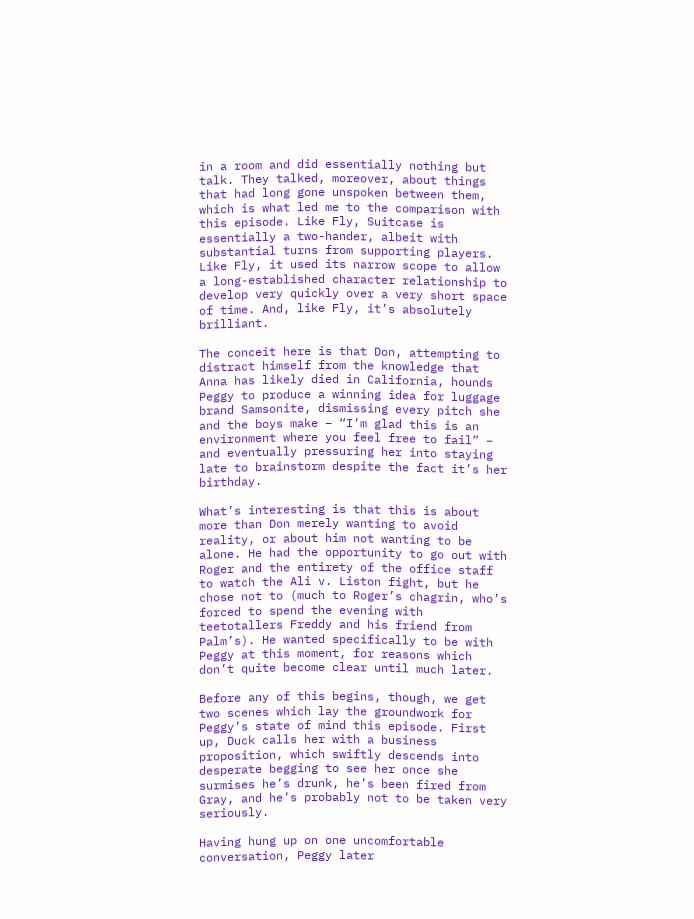in a room and did essentially nothing but talk. They talked, moreover, about things that had long gone unspoken between them, which is what led me to the comparison with this episode. Like Fly, Suitcase is essentially a two-hander, albeit with substantial turns from supporting players. Like Fly, it used its narrow scope to allow a long-established character relationship to develop very quickly over a very short space of time. And, like Fly, it’s absolutely brilliant.

The conceit here is that Don, attempting to distract himself from the knowledge that Anna has likely died in California, hounds Peggy to produce a winning idea for luggage brand Samsonite, dismissing every pitch she and the boys make – “I’m glad this is an environment where you feel free to fail” – and eventually pressuring her into staying late to brainstorm despite the fact it’s her birthday.

What’s interesting is that this is about more than Don merely wanting to avoid reality, or about him not wanting to be alone. He had the opportunity to go out with Roger and the entirety of the office staff to watch the Ali v. Liston fight, but he chose not to (much to Roger’s chagrin, who’s forced to spend the evening with teetotallers Freddy and his friend from Palm’s). He wanted specifically to be with Peggy at this moment, for reasons which don’t quite become clear until much later.

Before any of this begins, though, we get two scenes which lay the groundwork for Peggy’s state of mind this episode. First up, Duck calls her with a business proposition, which swiftly descends into desperate begging to see her once she surmises he’s drunk, he’s been fired from Gray, and he’s probably not to be taken very seriously.

Having hung up on one uncomfortable conversation, Peggy later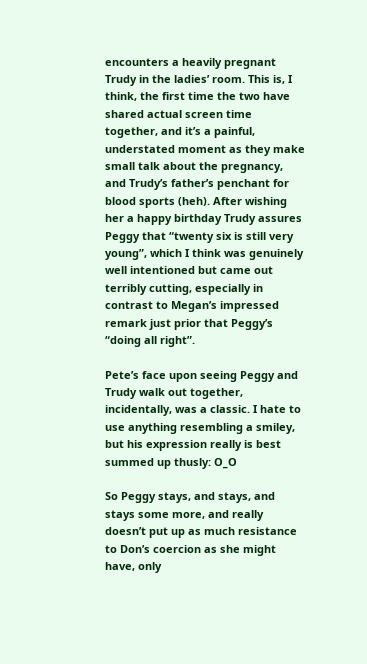encounters a heavily pregnant Trudy in the ladies’ room. This is, I think, the first time the two have shared actual screen time together, and it’s a painful, understated moment as they make small talk about the pregnancy, and Trudy’s father’s penchant for blood sports (heh). After wishing her a happy birthday Trudy assures Peggy that “twenty six is still very young”, which I think was genuinely well intentioned but came out terribly cutting, especially in contrast to Megan’s impressed remark just prior that Peggy’s “doing all right”.

Pete’s face upon seeing Peggy and Trudy walk out together, incidentally, was a classic. I hate to use anything resembling a smiley, but his expression really is best summed up thusly: O_O

So Peggy stays, and stays, and stays some more, and really doesn’t put up as much resistance to Don’s coercion as she might have, only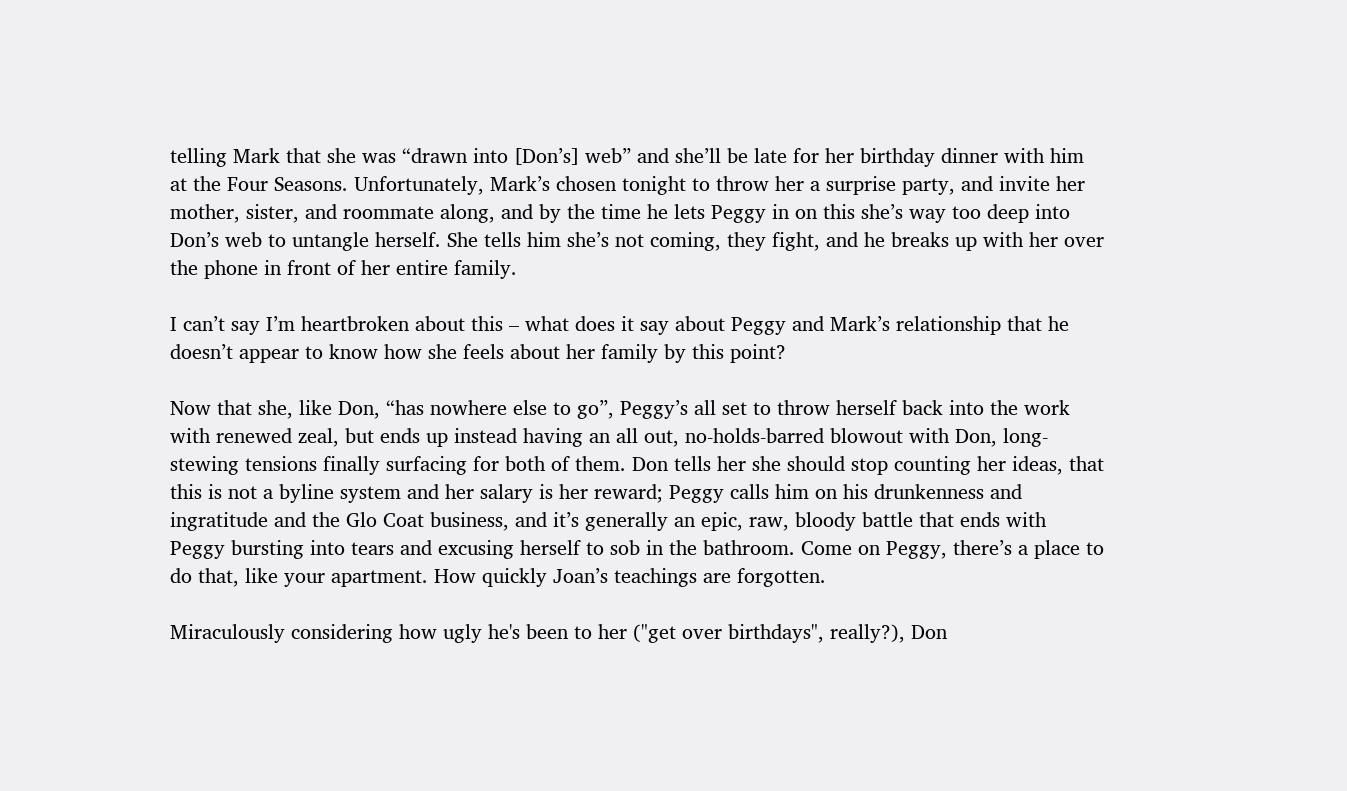telling Mark that she was “drawn into [Don’s] web” and she’ll be late for her birthday dinner with him at the Four Seasons. Unfortunately, Mark’s chosen tonight to throw her a surprise party, and invite her mother, sister, and roommate along, and by the time he lets Peggy in on this she’s way too deep into Don’s web to untangle herself. She tells him she’s not coming, they fight, and he breaks up with her over the phone in front of her entire family.

I can’t say I’m heartbroken about this – what does it say about Peggy and Mark’s relationship that he doesn’t appear to know how she feels about her family by this point?

Now that she, like Don, “has nowhere else to go”, Peggy’s all set to throw herself back into the work with renewed zeal, but ends up instead having an all out, no-holds-barred blowout with Don, long-stewing tensions finally surfacing for both of them. Don tells her she should stop counting her ideas, that this is not a byline system and her salary is her reward; Peggy calls him on his drunkenness and ingratitude and the Glo Coat business, and it’s generally an epic, raw, bloody battle that ends with Peggy bursting into tears and excusing herself to sob in the bathroom. Come on Peggy, there’s a place to do that, like your apartment. How quickly Joan’s teachings are forgotten.

Miraculously considering how ugly he's been to her ("get over birthdays", really?), Don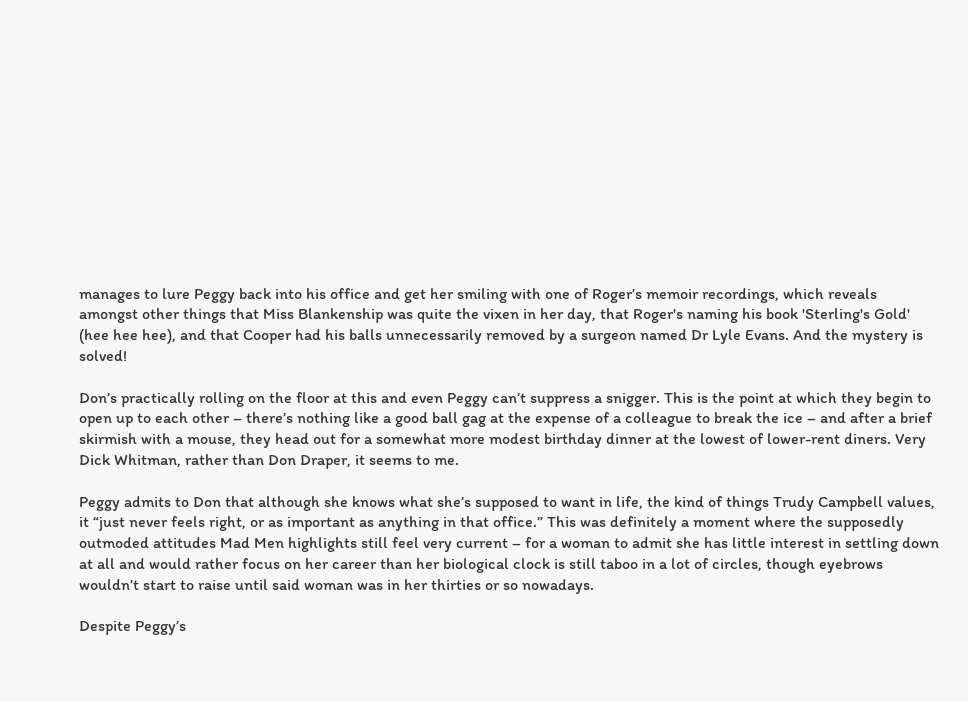manages to lure Peggy back into his office and get her smiling with one of Roger’s memoir recordings, which reveals amongst other things that Miss Blankenship was quite the vixen in her day, that Roger's naming his book 'Sterling's Gold' (hee hee hee), and that Cooper had his balls unnecessarily removed by a surgeon named Dr Lyle Evans. And the mystery is solved!

Don’s practically rolling on the floor at this and even Peggy can’t suppress a snigger. This is the point at which they begin to open up to each other – there’s nothing like a good ball gag at the expense of a colleague to break the ice – and after a brief skirmish with a mouse, they head out for a somewhat more modest birthday dinner at the lowest of lower-rent diners. Very Dick Whitman, rather than Don Draper, it seems to me.

Peggy admits to Don that although she knows what she’s supposed to want in life, the kind of things Trudy Campbell values, it “just never feels right, or as important as anything in that office.” This was definitely a moment where the supposedly outmoded attitudes Mad Men highlights still feel very current – for a woman to admit she has little interest in settling down at all and would rather focus on her career than her biological clock is still taboo in a lot of circles, though eyebrows wouldn’t start to raise until said woman was in her thirties or so nowadays.

Despite Peggy’s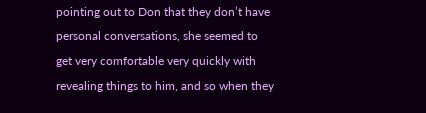pointing out to Don that they don’t have personal conversations, she seemed to get very comfortable very quickly with revealing things to him, and so when they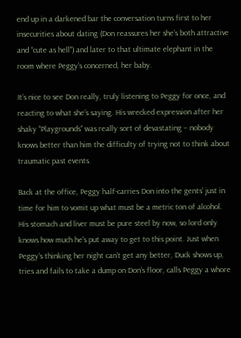end up in a darkened bar the conversation turns first to her insecurities about dating (Don reassures her she’s both attractive and “cute as hell”) and later to that ultimate elephant in the room where Peggy’s concerned, her baby.

It’s nice to see Don really, truly listening to Peggy for once, and reacting to what she’s saying. His wrecked expression after her shaky “Playgrounds” was really sort of devastating – nobody knows better than him the difficulty of trying not to think about traumatic past events.

Back at the office, Peggy half-carries Don into the gents’ just in time for him to vomit up what must be a metric ton of alcohol. His stomach and liver must be pure steel by now, so lord only knows how much he's put away to get to this point. Just when Peggy’s thinking her night can’t get any better, Duck shows up, tries and fails to take a dump on Don’s floor, calls Peggy a whore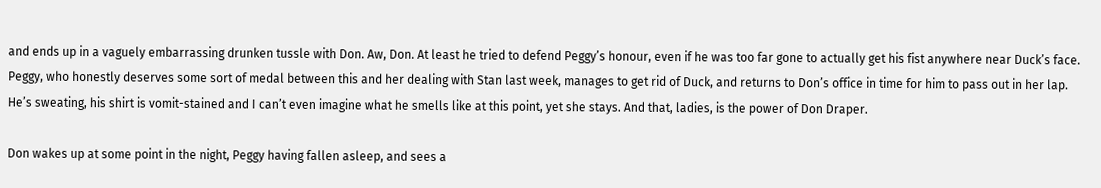and ends up in a vaguely embarrassing drunken tussle with Don. Aw, Don. At least he tried to defend Peggy’s honour, even if he was too far gone to actually get his fist anywhere near Duck’s face. Peggy, who honestly deserves some sort of medal between this and her dealing with Stan last week, manages to get rid of Duck, and returns to Don’s office in time for him to pass out in her lap. He’s sweating, his shirt is vomit-stained and I can’t even imagine what he smells like at this point, yet she stays. And that, ladies, is the power of Don Draper.

Don wakes up at some point in the night, Peggy having fallen asleep, and sees a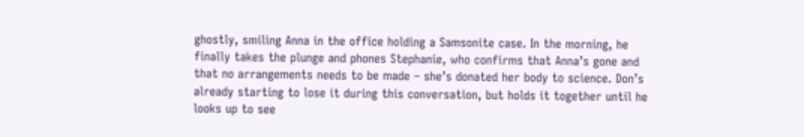ghostly, smiling Anna in the office holding a Samsonite case. In the morning, he finally takes the plunge and phones Stephanie, who confirms that Anna’s gone and that no arrangements needs to be made – she’s donated her body to science. Don’s already starting to lose it during this conversation, but holds it together until he looks up to see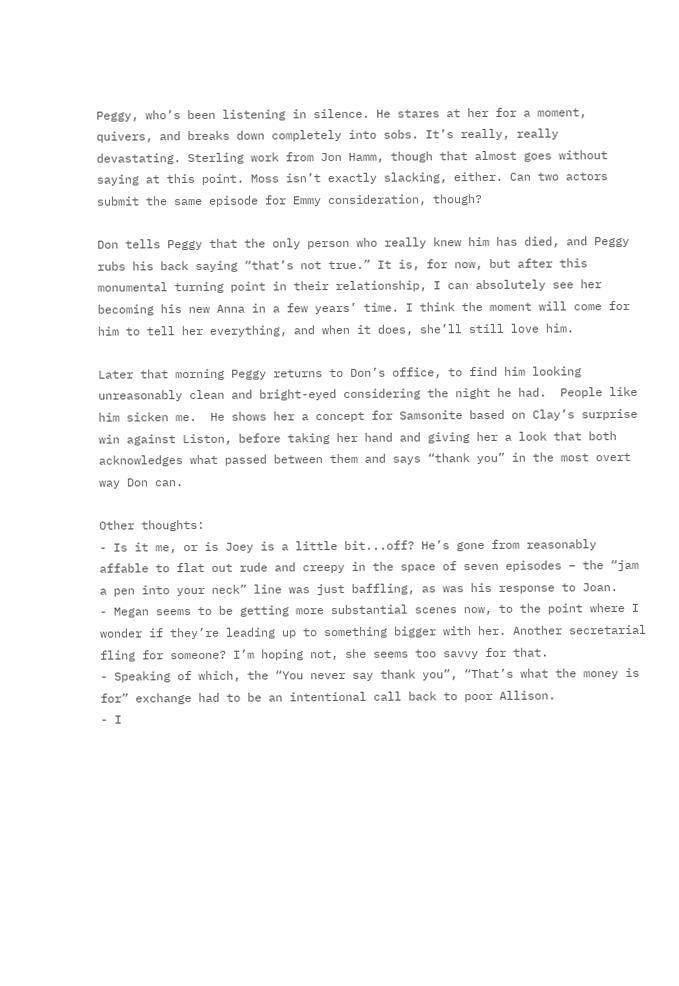Peggy, who’s been listening in silence. He stares at her for a moment, quivers, and breaks down completely into sobs. It’s really, really devastating. Sterling work from Jon Hamm, though that almost goes without saying at this point. Moss isn’t exactly slacking, either. Can two actors submit the same episode for Emmy consideration, though?

Don tells Peggy that the only person who really knew him has died, and Peggy rubs his back saying “that’s not true.” It is, for now, but after this monumental turning point in their relationship, I can absolutely see her becoming his new Anna in a few years’ time. I think the moment will come for him to tell her everything, and when it does, she’ll still love him.

Later that morning Peggy returns to Don’s office, to find him looking unreasonably clean and bright-eyed considering the night he had.  People like him sicken me.  He shows her a concept for Samsonite based on Clay’s surprise win against Liston, before taking her hand and giving her a look that both acknowledges what passed between them and says “thank you” in the most overt way Don can.

Other thoughts:
- Is it me, or is Joey is a little bit...off? He’s gone from reasonably affable to flat out rude and creepy in the space of seven episodes – the “jam a pen into your neck” line was just baffling, as was his response to Joan.
- Megan seems to be getting more substantial scenes now, to the point where I wonder if they’re leading up to something bigger with her. Another secretarial fling for someone? I’m hoping not, she seems too savvy for that.
- Speaking of which, the “You never say thank you”, “That’s what the money is for” exchange had to be an intentional call back to poor Allison.
- I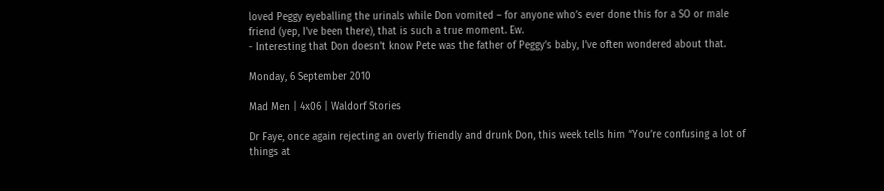loved Peggy eyeballing the urinals while Don vomited – for anyone who’s ever done this for a SO or male friend (yep, I’ve been there), that is such a true moment. Ew.
- Interesting that Don doesn’t know Pete was the father of Peggy’s baby, I’ve often wondered about that.

Monday, 6 September 2010

Mad Men | 4x06 | Waldorf Stories

Dr Faye, once again rejecting an overly friendly and drunk Don, this week tells him “You’re confusing a lot of things at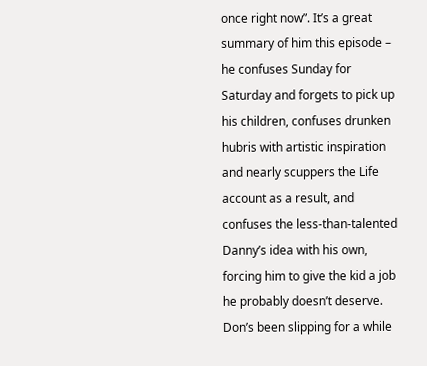once right now”. It’s a great summary of him this episode – he confuses Sunday for Saturday and forgets to pick up his children, confuses drunken hubris with artistic inspiration and nearly scuppers the Life account as a result, and confuses the less-than-talented Danny’s idea with his own, forcing him to give the kid a job he probably doesn’t deserve. Don’s been slipping for a while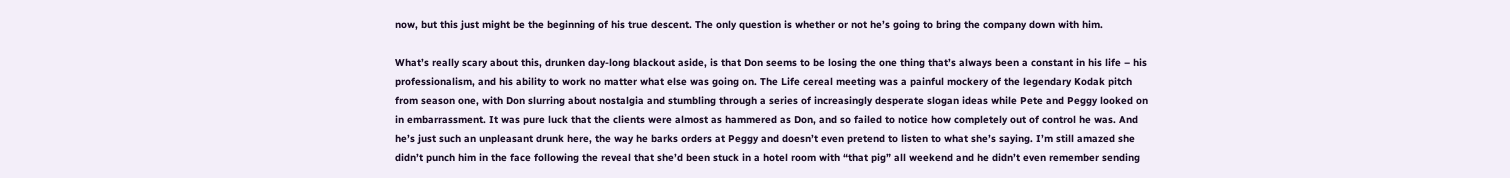now, but this just might be the beginning of his true descent. The only question is whether or not he’s going to bring the company down with him.

What’s really scary about this, drunken day-long blackout aside, is that Don seems to be losing the one thing that’s always been a constant in his life – his professionalism, and his ability to work no matter what else was going on. The Life cereal meeting was a painful mockery of the legendary Kodak pitch from season one, with Don slurring about nostalgia and stumbling through a series of increasingly desperate slogan ideas while Pete and Peggy looked on in embarrassment. It was pure luck that the clients were almost as hammered as Don, and so failed to notice how completely out of control he was. And he’s just such an unpleasant drunk here, the way he barks orders at Peggy and doesn’t even pretend to listen to what she’s saying. I’m still amazed she didn’t punch him in the face following the reveal that she’d been stuck in a hotel room with “that pig” all weekend and he didn’t even remember sending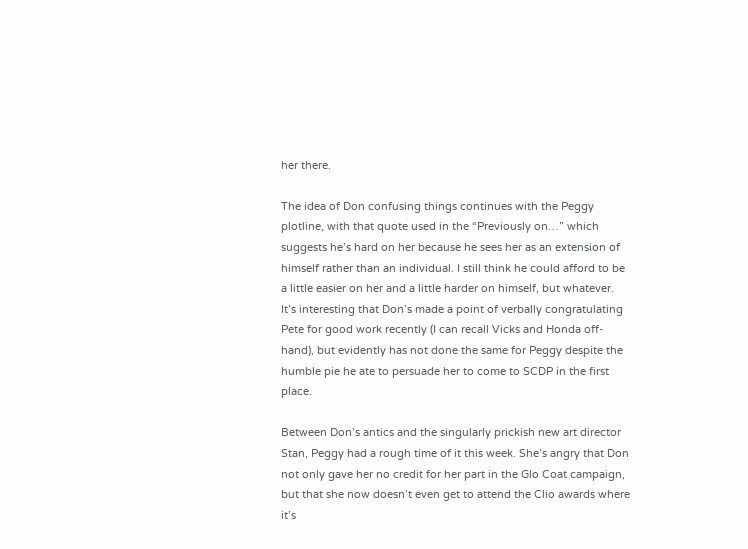her there.

The idea of Don confusing things continues with the Peggy plotline, with that quote used in the “Previously on…” which suggests he’s hard on her because he sees her as an extension of himself rather than an individual. I still think he could afford to be a little easier on her and a little harder on himself, but whatever. It’s interesting that Don’s made a point of verbally congratulating Pete for good work recently (I can recall Vicks and Honda off-hand), but evidently has not done the same for Peggy despite the humble pie he ate to persuade her to come to SCDP in the first place.

Between Don’s antics and the singularly prickish new art director Stan, Peggy had a rough time of it this week. She’s angry that Don not only gave her no credit for her part in the Glo Coat campaign, but that she now doesn’t even get to attend the Clio awards where it’s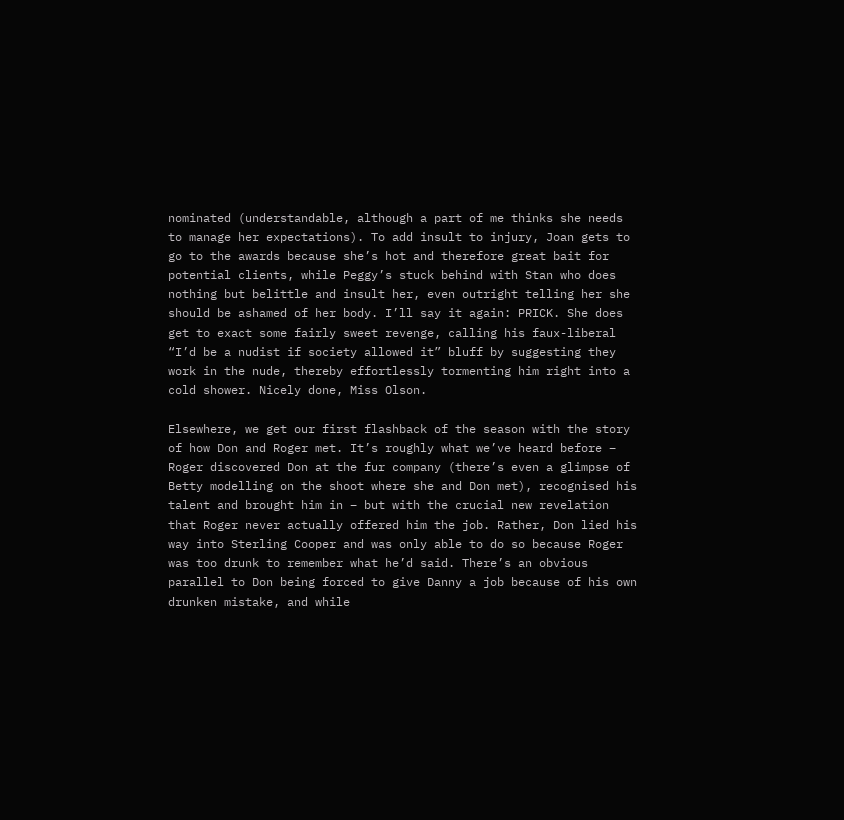nominated (understandable, although a part of me thinks she needs to manage her expectations). To add insult to injury, Joan gets to go to the awards because she’s hot and therefore great bait for potential clients, while Peggy’s stuck behind with Stan who does nothing but belittle and insult her, even outright telling her she should be ashamed of her body. I’ll say it again: PRICK. She does get to exact some fairly sweet revenge, calling his faux-liberal “I’d be a nudist if society allowed it” bluff by suggesting they work in the nude, thereby effortlessly tormenting him right into a cold shower. Nicely done, Miss Olson.

Elsewhere, we get our first flashback of the season with the story of how Don and Roger met. It’s roughly what we’ve heard before – Roger discovered Don at the fur company (there’s even a glimpse of Betty modelling on the shoot where she and Don met), recognised his talent and brought him in – but with the crucial new revelation that Roger never actually offered him the job. Rather, Don lied his way into Sterling Cooper and was only able to do so because Roger was too drunk to remember what he’d said. There’s an obvious parallel to Don being forced to give Danny a job because of his own drunken mistake, and while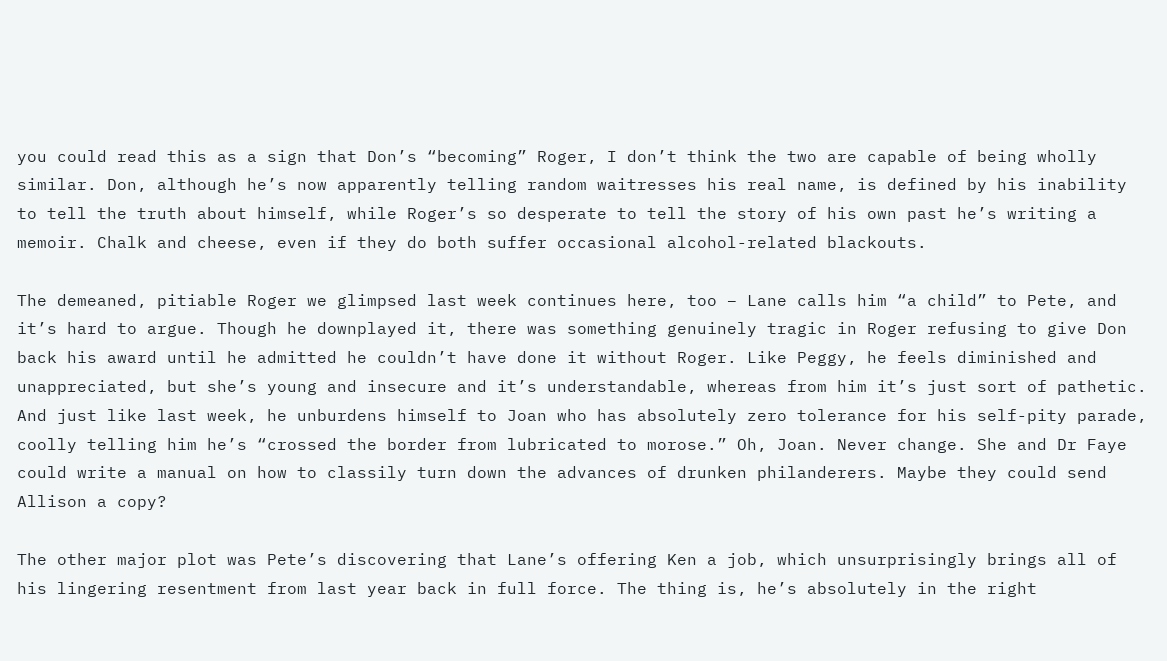you could read this as a sign that Don’s “becoming” Roger, I don’t think the two are capable of being wholly similar. Don, although he’s now apparently telling random waitresses his real name, is defined by his inability to tell the truth about himself, while Roger’s so desperate to tell the story of his own past he’s writing a memoir. Chalk and cheese, even if they do both suffer occasional alcohol-related blackouts.

The demeaned, pitiable Roger we glimpsed last week continues here, too – Lane calls him “a child” to Pete, and it’s hard to argue. Though he downplayed it, there was something genuinely tragic in Roger refusing to give Don back his award until he admitted he couldn’t have done it without Roger. Like Peggy, he feels diminished and unappreciated, but she’s young and insecure and it’s understandable, whereas from him it’s just sort of pathetic. And just like last week, he unburdens himself to Joan who has absolutely zero tolerance for his self-pity parade, coolly telling him he’s “crossed the border from lubricated to morose.” Oh, Joan. Never change. She and Dr Faye could write a manual on how to classily turn down the advances of drunken philanderers. Maybe they could send Allison a copy?

The other major plot was Pete’s discovering that Lane’s offering Ken a job, which unsurprisingly brings all of his lingering resentment from last year back in full force. The thing is, he’s absolutely in the right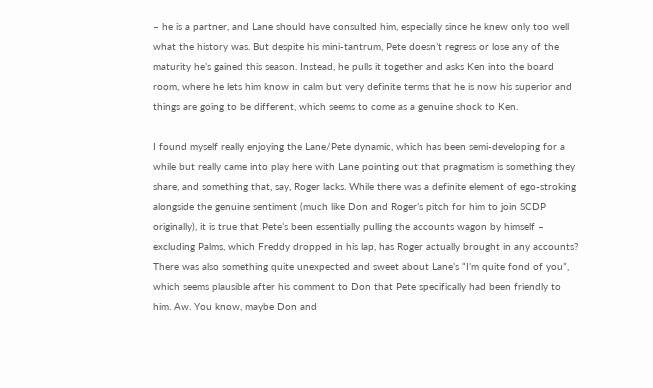– he is a partner, and Lane should have consulted him, especially since he knew only too well what the history was. But despite his mini-tantrum, Pete doesn’t regress or lose any of the maturity he’s gained this season. Instead, he pulls it together and asks Ken into the board room, where he lets him know in calm but very definite terms that he is now his superior and things are going to be different, which seems to come as a genuine shock to Ken.

I found myself really enjoying the Lane/Pete dynamic, which has been semi-developing for a while but really came into play here with Lane pointing out that pragmatism is something they share, and something that, say, Roger lacks. While there was a definite element of ego-stroking alongside the genuine sentiment (much like Don and Roger’s pitch for him to join SCDP originally), it is true that Pete’s been essentially pulling the accounts wagon by himself – excluding Palms, which Freddy dropped in his lap, has Roger actually brought in any accounts? There was also something quite unexpected and sweet about Lane’s “I’m quite fond of you”, which seems plausible after his comment to Don that Pete specifically had been friendly to him. Aw. You know, maybe Don and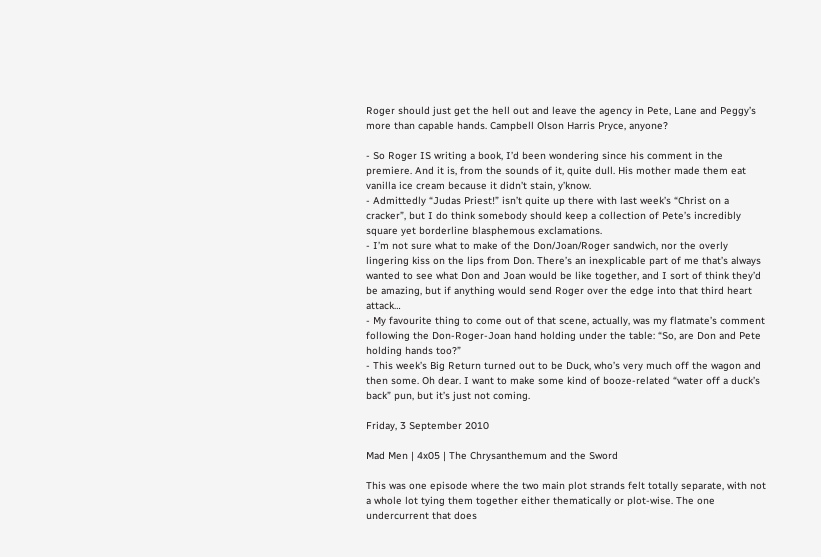Roger should just get the hell out and leave the agency in Pete, Lane and Peggy’s more than capable hands. Campbell Olson Harris Pryce, anyone?

- So Roger IS writing a book, I’d been wondering since his comment in the premiere. And it is, from the sounds of it, quite dull. His mother made them eat vanilla ice cream because it didn’t stain, y’know.
- Admittedly “Judas Priest!” isn’t quite up there with last week’s “Christ on a cracker”, but I do think somebody should keep a collection of Pete’s incredibly square yet borderline blasphemous exclamations.
- I’m not sure what to make of the Don/Joan/Roger sandwich, nor the overly lingering kiss on the lips from Don. There’s an inexplicable part of me that’s always wanted to see what Don and Joan would be like together, and I sort of think they’d be amazing, but if anything would send Roger over the edge into that third heart attack…
- My favourite thing to come out of that scene, actually, was my flatmate’s comment following the Don-Roger-Joan hand holding under the table: “So, are Don and Pete holding hands too?”
- This week’s Big Return turned out to be Duck, who’s very much off the wagon and then some. Oh dear. I want to make some kind of booze-related “water off a duck’s back” pun, but it’s just not coming.

Friday, 3 September 2010

Mad Men | 4x05 | The Chrysanthemum and the Sword

This was one episode where the two main plot strands felt totally separate, with not a whole lot tying them together either thematically or plot-wise. The one undercurrent that does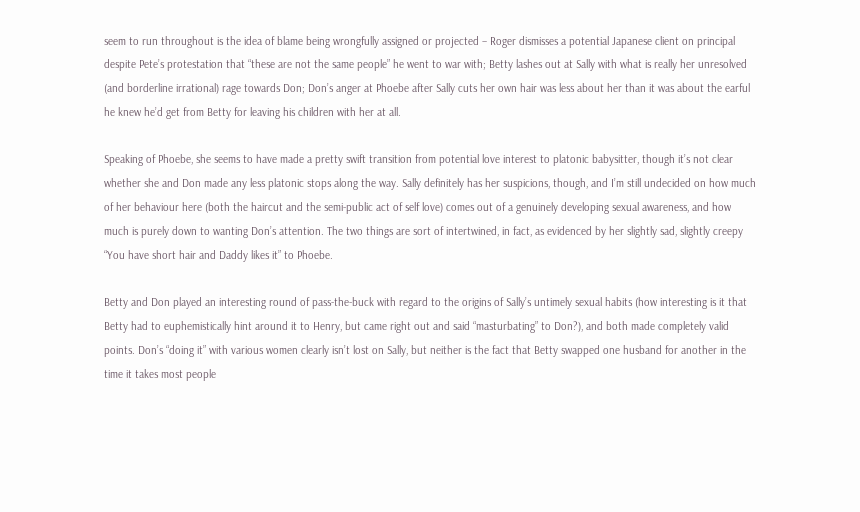seem to run throughout is the idea of blame being wrongfully assigned or projected – Roger dismisses a potential Japanese client on principal despite Pete’s protestation that “these are not the same people” he went to war with; Betty lashes out at Sally with what is really her unresolved (and borderline irrational) rage towards Don; Don’s anger at Phoebe after Sally cuts her own hair was less about her than it was about the earful he knew he’d get from Betty for leaving his children with her at all.

Speaking of Phoebe, she seems to have made a pretty swift transition from potential love interest to platonic babysitter, though it’s not clear whether she and Don made any less platonic stops along the way. Sally definitely has her suspicions, though, and I’m still undecided on how much of her behaviour here (both the haircut and the semi-public act of self love) comes out of a genuinely developing sexual awareness, and how much is purely down to wanting Don’s attention. The two things are sort of intertwined, in fact, as evidenced by her slightly sad, slightly creepy “You have short hair and Daddy likes it” to Phoebe.

Betty and Don played an interesting round of pass-the-buck with regard to the origins of Sally’s untimely sexual habits (how interesting is it that Betty had to euphemistically hint around it to Henry, but came right out and said “masturbating” to Don?), and both made completely valid points. Don’s “doing it” with various women clearly isn’t lost on Sally, but neither is the fact that Betty swapped one husband for another in the time it takes most people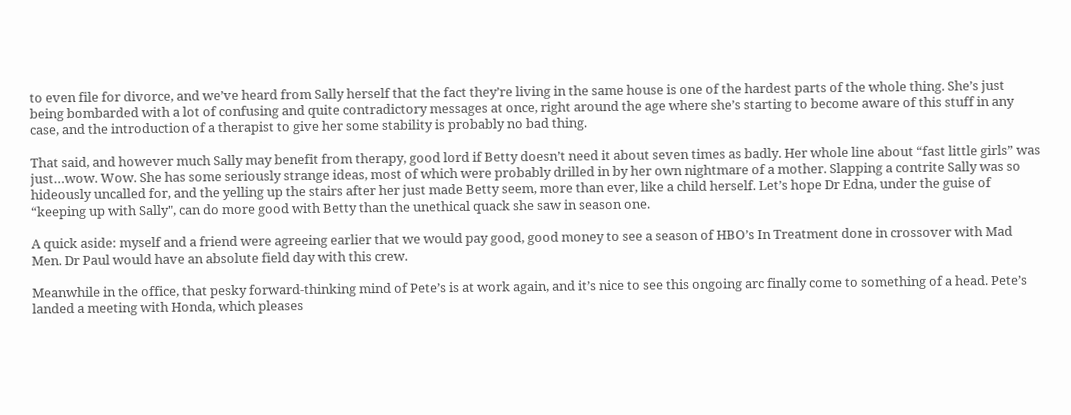to even file for divorce, and we’ve heard from Sally herself that the fact they’re living in the same house is one of the hardest parts of the whole thing. She’s just being bombarded with a lot of confusing and quite contradictory messages at once, right around the age where she’s starting to become aware of this stuff in any case, and the introduction of a therapist to give her some stability is probably no bad thing.

That said, and however much Sally may benefit from therapy, good lord if Betty doesn’t need it about seven times as badly. Her whole line about “fast little girls” was just…wow. Wow. She has some seriously strange ideas, most of which were probably drilled in by her own nightmare of a mother. Slapping a contrite Sally was so hideously uncalled for, and the yelling up the stairs after her just made Betty seem, more than ever, like a child herself. Let’s hope Dr Edna, under the guise of “keeping up with Sally", can do more good with Betty than the unethical quack she saw in season one.

A quick aside: myself and a friend were agreeing earlier that we would pay good, good money to see a season of HBO’s In Treatment done in crossover with Mad Men. Dr Paul would have an absolute field day with this crew.

Meanwhile in the office, that pesky forward-thinking mind of Pete’s is at work again, and it’s nice to see this ongoing arc finally come to something of a head. Pete’s landed a meeting with Honda, which pleases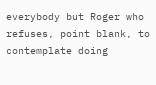everybody but Roger who refuses, point blank, to contemplate doing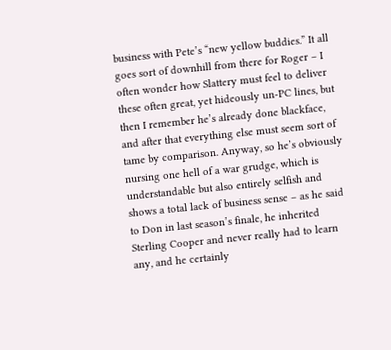business with Pete’s “new yellow buddies.” It all goes sort of downhill from there for Roger – I often wonder how Slattery must feel to deliver these often great, yet hideously un-PC lines, but then I remember he’s already done blackface, and after that everything else must seem sort of tame by comparison. Anyway, so he’s obviously nursing one hell of a war grudge, which is understandable but also entirely selfish and shows a total lack of business sense – as he said to Don in last season’s finale, he inherited Sterling Cooper and never really had to learn any, and he certainly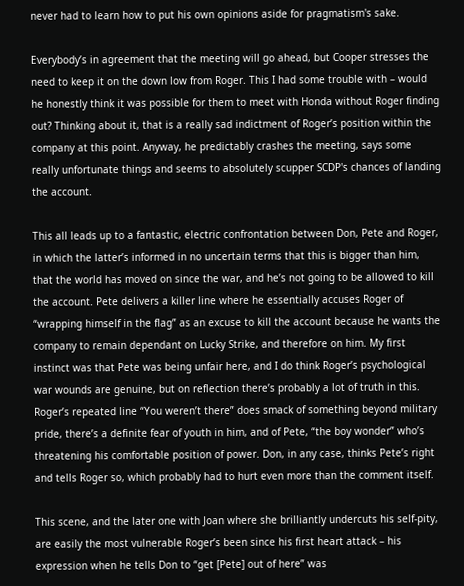never had to learn how to put his own opinions aside for pragmatism's sake.

Everybody’s in agreement that the meeting will go ahead, but Cooper stresses the need to keep it on the down low from Roger. This I had some trouble with – would he honestly think it was possible for them to meet with Honda without Roger finding out? Thinking about it, that is a really sad indictment of Roger’s position within the company at this point. Anyway, he predictably crashes the meeting, says some really unfortunate things and seems to absolutely scupper SCDP's chances of landing the account.

This all leads up to a fantastic, electric confrontation between Don, Pete and Roger, in which the latter’s informed in no uncertain terms that this is bigger than him, that the world has moved on since the war, and he’s not going to be allowed to kill the account. Pete delivers a killer line where he essentially accuses Roger of “wrapping himself in the flag” as an excuse to kill the account because he wants the company to remain dependant on Lucky Strike, and therefore on him. My first instinct was that Pete was being unfair here, and I do think Roger’s psychological war wounds are genuine, but on reflection there’s probably a lot of truth in this. Roger’s repeated line “You weren’t there” does smack of something beyond military pride, there’s a definite fear of youth in him, and of Pete, “the boy wonder” who’s threatening his comfortable position of power. Don, in any case, thinks Pete’s right and tells Roger so, which probably had to hurt even more than the comment itself.

This scene, and the later one with Joan where she brilliantly undercuts his self-pity, are easily the most vulnerable Roger’s been since his first heart attack – his expression when he tells Don to “get [Pete] out of here” was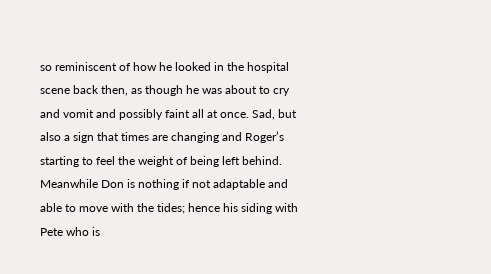so reminiscent of how he looked in the hospital scene back then, as though he was about to cry and vomit and possibly faint all at once. Sad, but also a sign that times are changing and Roger’s starting to feel the weight of being left behind. Meanwhile Don is nothing if not adaptable and able to move with the tides; hence his siding with Pete who is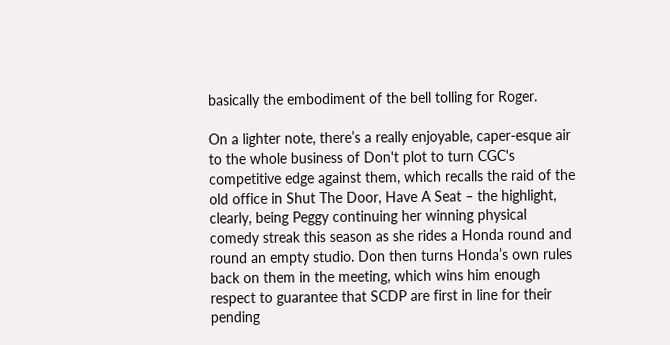basically the embodiment of the bell tolling for Roger.

On a lighter note, there’s a really enjoyable, caper-esque air to the whole business of Don't plot to turn CGC's competitive edge against them, which recalls the raid of the old office in Shut The Door, Have A Seat – the highlight, clearly, being Peggy continuing her winning physical comedy streak this season as she rides a Honda round and round an empty studio. Don then turns Honda’s own rules back on them in the meeting, which wins him enough respect to guarantee that SCDP are first in line for their pending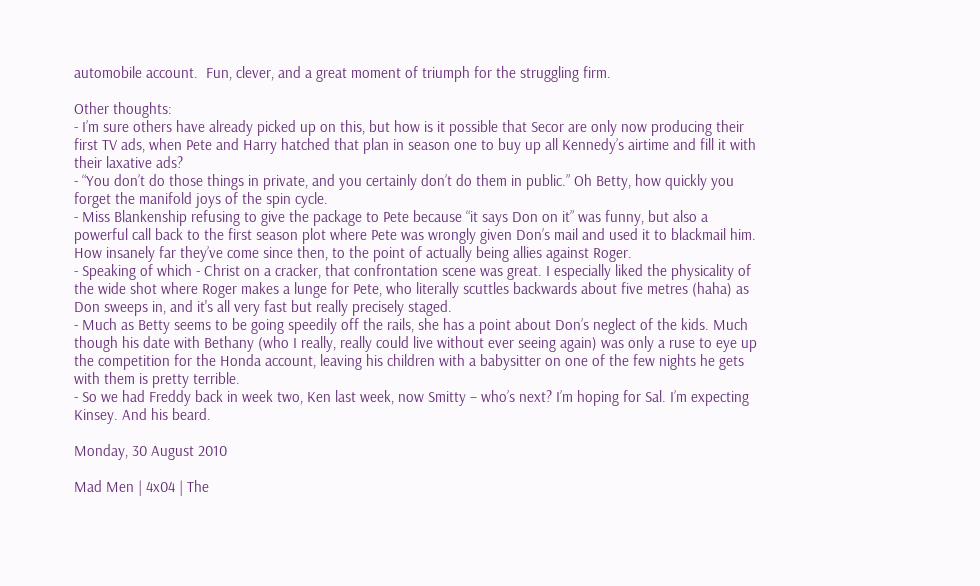automobile account.  Fun, clever, and a great moment of triumph for the struggling firm.

Other thoughts:
- I’m sure others have already picked up on this, but how is it possible that Secor are only now producing their first TV ads, when Pete and Harry hatched that plan in season one to buy up all Kennedy’s airtime and fill it with their laxative ads?
- “You don’t do those things in private, and you certainly don’t do them in public.” Oh Betty, how quickly you forget the manifold joys of the spin cycle.
- Miss Blankenship refusing to give the package to Pete because “it says Don on it” was funny, but also a powerful call back to the first season plot where Pete was wrongly given Don’s mail and used it to blackmail him. How insanely far they’ve come since then, to the point of actually being allies against Roger.
- Speaking of which - Christ on a cracker, that confrontation scene was great. I especially liked the physicality of the wide shot where Roger makes a lunge for Pete, who literally scuttles backwards about five metres (haha) as Don sweeps in, and it's all very fast but really precisely staged.
- Much as Betty seems to be going speedily off the rails, she has a point about Don’s neglect of the kids. Much though his date with Bethany (who I really, really could live without ever seeing again) was only a ruse to eye up the competition for the Honda account, leaving his children with a babysitter on one of the few nights he gets with them is pretty terrible.
- So we had Freddy back in week two, Ken last week, now Smitty – who’s next? I’m hoping for Sal. I’m expecting Kinsey. And his beard.

Monday, 30 August 2010

Mad Men | 4x04 | The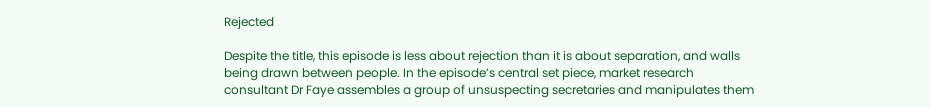Rejected

Despite the title, this episode is less about rejection than it is about separation, and walls being drawn between people. In the episode’s central set piece, market research consultant Dr Faye assembles a group of unsuspecting secretaries and manipulates them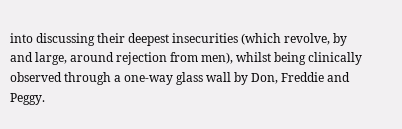into discussing their deepest insecurities (which revolve, by and large, around rejection from men), whilst being clinically observed through a one-way glass wall by Don, Freddie and Peggy.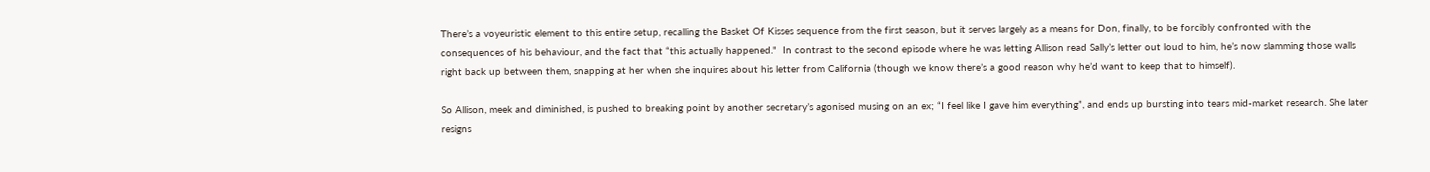There’s a voyeuristic element to this entire setup, recalling the Basket Of Kisses sequence from the first season, but it serves largely as a means for Don, finally, to be forcibly confronted with the consequences of his behaviour, and the fact that “this actually happened."  In contrast to the second episode where he was letting Allison read Sally’s letter out loud to him, he’s now slamming those walls right back up between them, snapping at her when she inquires about his letter from California (though we know there’s a good reason why he’d want to keep that to himself).

So Allison, meek and diminished, is pushed to breaking point by another secretary’s agonised musing on an ex; “I feel like I gave him everything”, and ends up bursting into tears mid-market research. She later resigns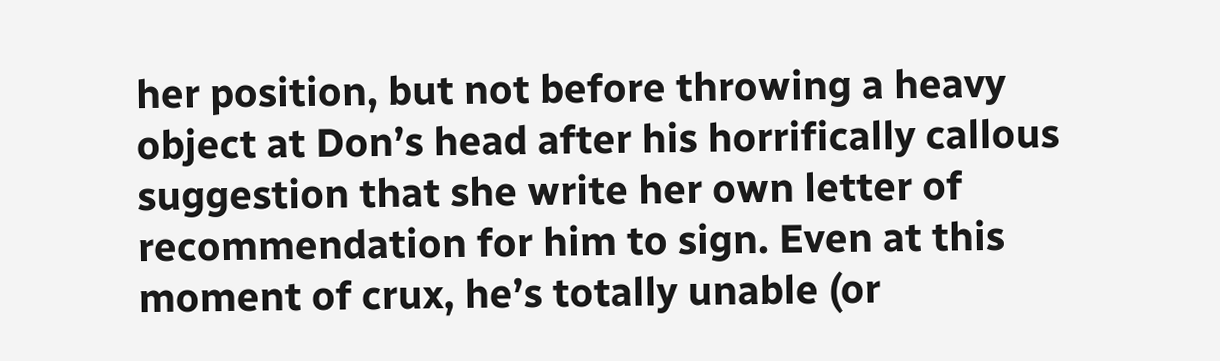her position, but not before throwing a heavy object at Don’s head after his horrifically callous suggestion that she write her own letter of recommendation for him to sign. Even at this moment of crux, he’s totally unable (or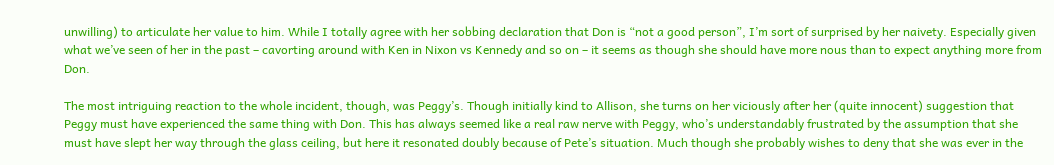unwilling) to articulate her value to him. While I totally agree with her sobbing declaration that Don is “not a good person”, I’m sort of surprised by her naivety. Especially given what we’ve seen of her in the past – cavorting around with Ken in Nixon vs Kennedy and so on – it seems as though she should have more nous than to expect anything more from Don.

The most intriguing reaction to the whole incident, though, was Peggy’s. Though initially kind to Allison, she turns on her viciously after her (quite innocent) suggestion that Peggy must have experienced the same thing with Don. This has always seemed like a real raw nerve with Peggy, who’s understandably frustrated by the assumption that she must have slept her way through the glass ceiling, but here it resonated doubly because of Pete’s situation. Much though she probably wishes to deny that she was ever in the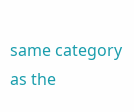same category as the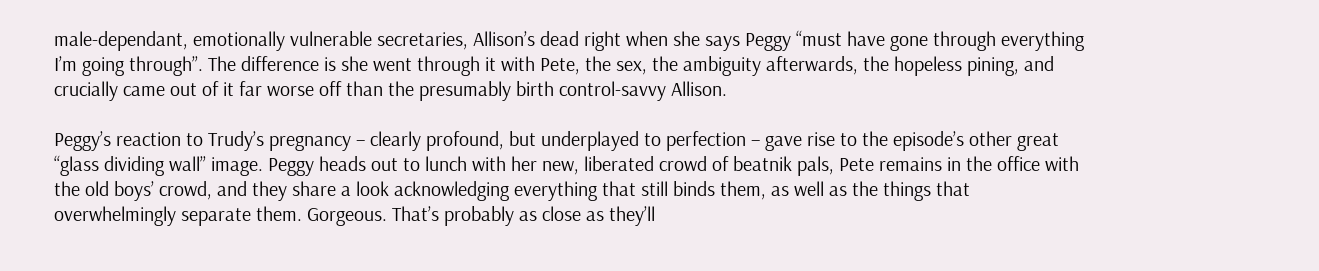male-dependant, emotionally vulnerable secretaries, Allison’s dead right when she says Peggy “must have gone through everything I’m going through”. The difference is she went through it with Pete, the sex, the ambiguity afterwards, the hopeless pining, and crucially came out of it far worse off than the presumably birth control-savvy Allison.

Peggy’s reaction to Trudy’s pregnancy – clearly profound, but underplayed to perfection – gave rise to the episode’s other great “glass dividing wall” image. Peggy heads out to lunch with her new, liberated crowd of beatnik pals, Pete remains in the office with the old boys’ crowd, and they share a look acknowledging everything that still binds them, as well as the things that overwhelmingly separate them. Gorgeous. That’s probably as close as they’ll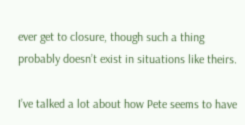ever get to closure, though such a thing probably doesn’t exist in situations like theirs.

I’ve talked a lot about how Pete seems to have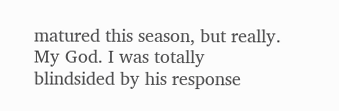matured this season, but really. My God. I was totally blindsided by his response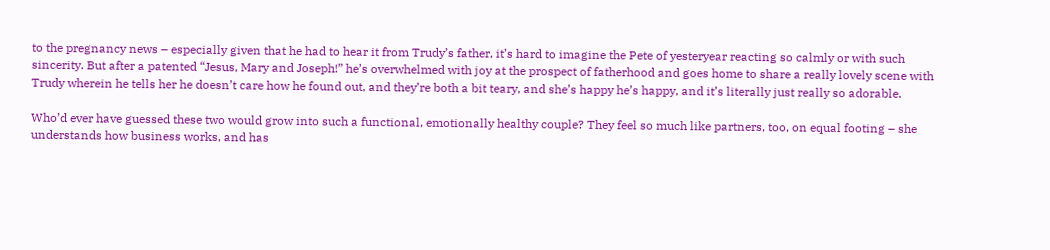to the pregnancy news – especially given that he had to hear it from Trudy’s father, it’s hard to imagine the Pete of yesteryear reacting so calmly or with such sincerity. But after a patented “Jesus, Mary and Joseph!” he’s overwhelmed with joy at the prospect of fatherhood and goes home to share a really lovely scene with Trudy wherein he tells her he doesn’t care how he found out, and they’re both a bit teary, and she’s happy he’s happy, and it’s literally just really so adorable.

Who’d ever have guessed these two would grow into such a functional, emotionally healthy couple? They feel so much like partners, too, on equal footing – she understands how business works, and has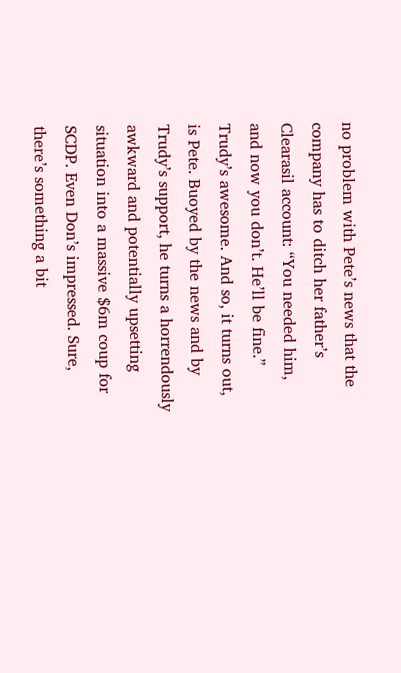no problem with Pete’s news that the company has to ditch her father’s Clearasil account: “You needed him, and now you don’t. He’ll be fine.” Trudy’s awesome. And so, it turns out, is Pete. Buoyed by the news and by Trudy’s support, he turns a horrendously awkward and potentially upsetting situation into a massive $6m coup for SCDP. Even Don’s impressed. Sure, there’s something a bit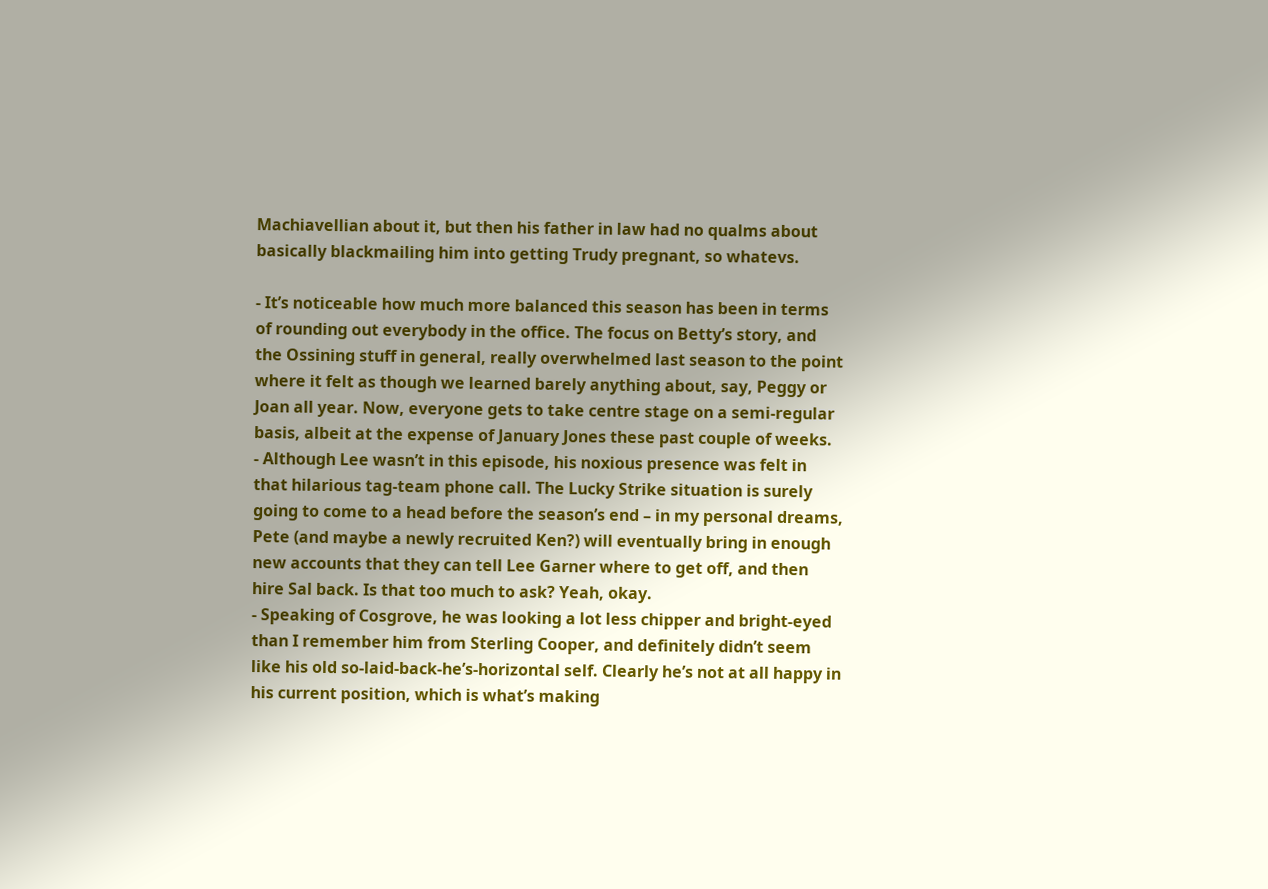Machiavellian about it, but then his father in law had no qualms about basically blackmailing him into getting Trudy pregnant, so whatevs.

- It’s noticeable how much more balanced this season has been in terms of rounding out everybody in the office. The focus on Betty’s story, and the Ossining stuff in general, really overwhelmed last season to the point where it felt as though we learned barely anything about, say, Peggy or Joan all year. Now, everyone gets to take centre stage on a semi-regular basis, albeit at the expense of January Jones these past couple of weeks.
- Although Lee wasn’t in this episode, his noxious presence was felt in that hilarious tag-team phone call. The Lucky Strike situation is surely going to come to a head before the season’s end – in my personal dreams, Pete (and maybe a newly recruited Ken?) will eventually bring in enough new accounts that they can tell Lee Garner where to get off, and then hire Sal back. Is that too much to ask? Yeah, okay.
- Speaking of Cosgrove, he was looking a lot less chipper and bright-eyed than I remember him from Sterling Cooper, and definitely didn’t seem like his old so-laid-back-he’s-horizontal self. Clearly he’s not at all happy in his current position, which is what’s making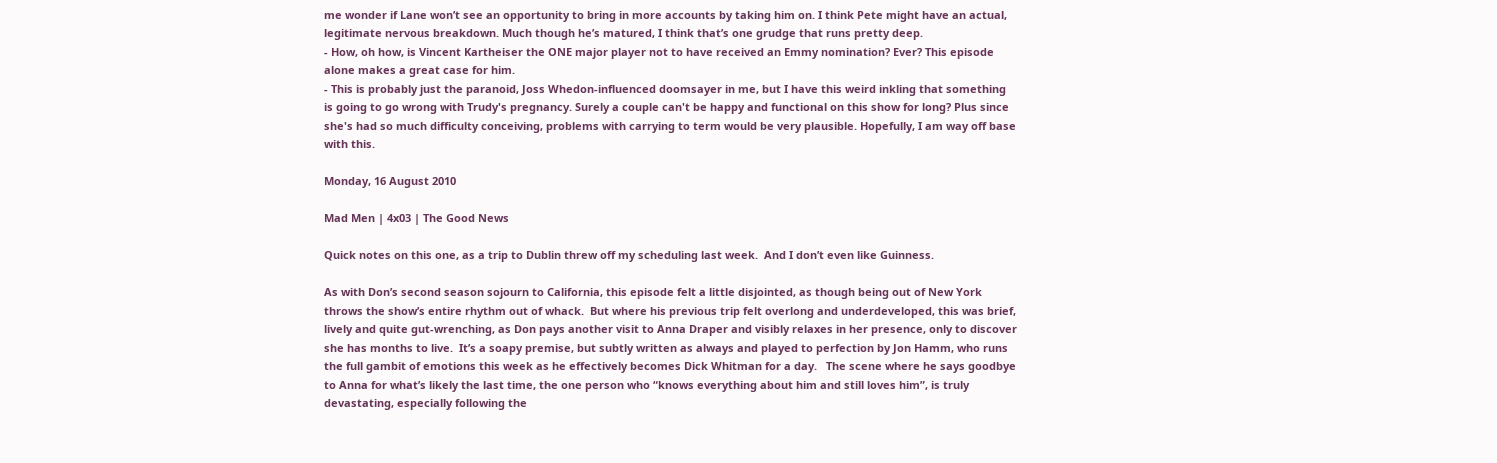me wonder if Lane won’t see an opportunity to bring in more accounts by taking him on. I think Pete might have an actual, legitimate nervous breakdown. Much though he’s matured, I think that’s one grudge that runs pretty deep.
- How, oh how, is Vincent Kartheiser the ONE major player not to have received an Emmy nomination? Ever? This episode alone makes a great case for him.
- This is probably just the paranoid, Joss Whedon-influenced doomsayer in me, but I have this weird inkling that something is going to go wrong with Trudy's pregnancy. Surely a couple can't be happy and functional on this show for long? Plus since she's had so much difficulty conceiving, problems with carrying to term would be very plausible. Hopefully, I am way off base with this.

Monday, 16 August 2010

Mad Men | 4x03 | The Good News

Quick notes on this one, as a trip to Dublin threw off my scheduling last week.  And I don’t even like Guinness.

As with Don’s second season sojourn to California, this episode felt a little disjointed, as though being out of New York throws the show’s entire rhythm out of whack.  But where his previous trip felt overlong and underdeveloped, this was brief, lively and quite gut-wrenching, as Don pays another visit to Anna Draper and visibly relaxes in her presence, only to discover she has months to live.  It’s a soapy premise, but subtly written as always and played to perfection by Jon Hamm, who runs the full gambit of emotions this week as he effectively becomes Dick Whitman for a day.   The scene where he says goodbye to Anna for what’s likely the last time, the one person who “knows everything about him and still loves him”, is truly devastating, especially following the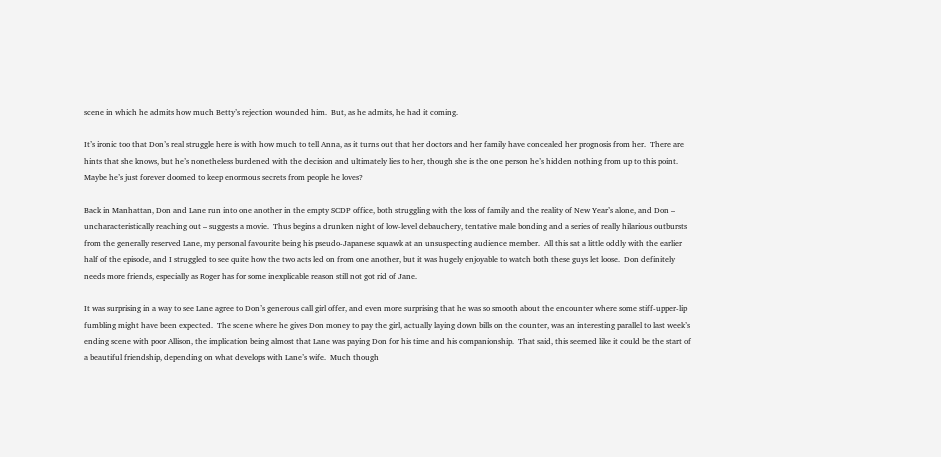scene in which he admits how much Betty’s rejection wounded him.  But, as he admits, he had it coming.

It’s ironic too that Don’s real struggle here is with how much to tell Anna, as it turns out that her doctors and her family have concealed her prognosis from her.  There are hints that she knows, but he’s nonetheless burdened with the decision and ultimately lies to her, though she is the one person he’s hidden nothing from up to this point.  Maybe he’s just forever doomed to keep enormous secrets from people he loves?

Back in Manhattan, Don and Lane run into one another in the empty SCDP office, both struggling with the loss of family and the reality of New Year’s alone, and Don – uncharacteristically reaching out – suggests a movie.  Thus begins a drunken night of low-level debauchery, tentative male bonding and a series of really hilarious outbursts from the generally reserved Lane, my personal favourite being his pseudo-Japanese squawk at an unsuspecting audience member.  All this sat a little oddly with the earlier half of the episode, and I struggled to see quite how the two acts led on from one another, but it was hugely enjoyable to watch both these guys let loose.  Don definitely needs more friends, especially as Roger has for some inexplicable reason still not got rid of Jane.

It was surprising in a way to see Lane agree to Don’s generous call girl offer, and even more surprising that he was so smooth about the encounter where some stiff-upper-lip fumbling might have been expected.  The scene where he gives Don money to pay the girl, actually laying down bills on the counter, was an interesting parallel to last week’s ending scene with poor Allison, the implication being almost that Lane was paying Don for his time and his companionship.  That said, this seemed like it could be the start of a beautiful friendship, depending on what develops with Lane’s wife.  Much though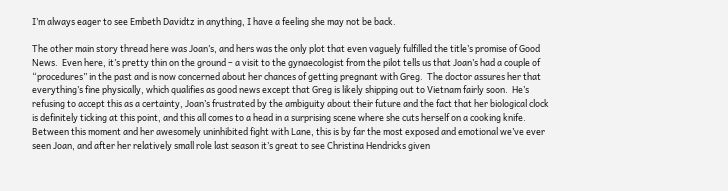I’m always eager to see Embeth Davidtz in anything, I have a feeling she may not be back.

The other main story thread here was Joan’s, and hers was the only plot that even vaguely fulfilled the title’s promise of Good News.  Even here, it’s pretty thin on the ground – a visit to the gynaecologist from the pilot tells us that Joan’s had a couple of “procedures” in the past and is now concerned about her chances of getting pregnant with Greg.  The doctor assures her that everything’s fine physically, which qualifies as good news except that Greg is likely shipping out to Vietnam fairly soon.  He’s refusing to accept this as a certainty, Joan’s frustrated by the ambiguity about their future and the fact that her biological clock is definitely ticking at this point, and this all comes to a head in a surprising scene where she cuts herself on a cooking knife.  Between this moment and her awesomely uninhibited fight with Lane, this is by far the most exposed and emotional we’ve ever seen Joan, and after her relatively small role last season it’s great to see Christina Hendricks given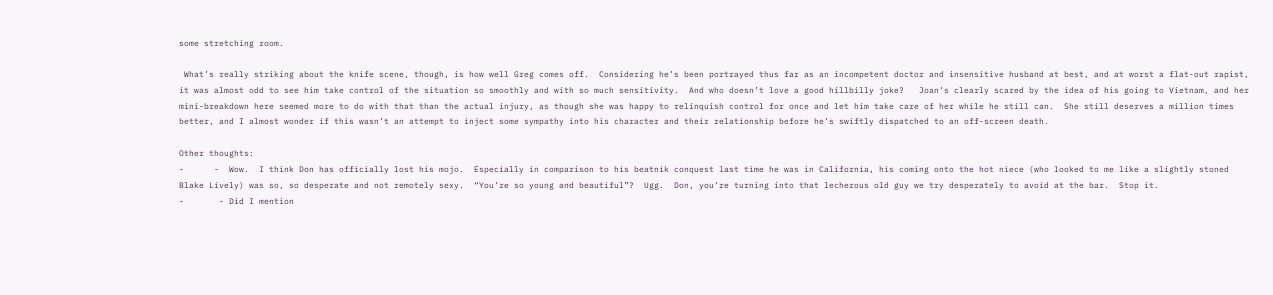some stretching room.

 What’s really striking about the knife scene, though, is how well Greg comes off.  Considering he’s been portrayed thus far as an incompetent doctor and insensitive husband at best, and at worst a flat-out rapist, it was almost odd to see him take control of the situation so smoothly and with so much sensitivity.  And who doesn’t love a good hillbilly joke?   Joan’s clearly scared by the idea of his going to Vietnam, and her mini-breakdown here seemed more to do with that than the actual injury, as though she was happy to relinquish control for once and let him take care of her while he still can.  She still deserves a million times better, and I almost wonder if this wasn’t an attempt to inject some sympathy into his character and their relationship before he’s swiftly dispatched to an off-screen death.

Other thoughts:
-      -  Wow.  I think Don has officially lost his mojo.  Especially in comparison to his beatnik conquest last time he was in California, his coming onto the hot niece (who looked to me like a slightly stoned Blake Lively) was so, so desperate and not remotely sexy.  “You’re so young and beautiful”?  Ugg.  Don, you’re turning into that lecherous old guy we try desperately to avoid at the bar.  Stop it.
-       - Did I mention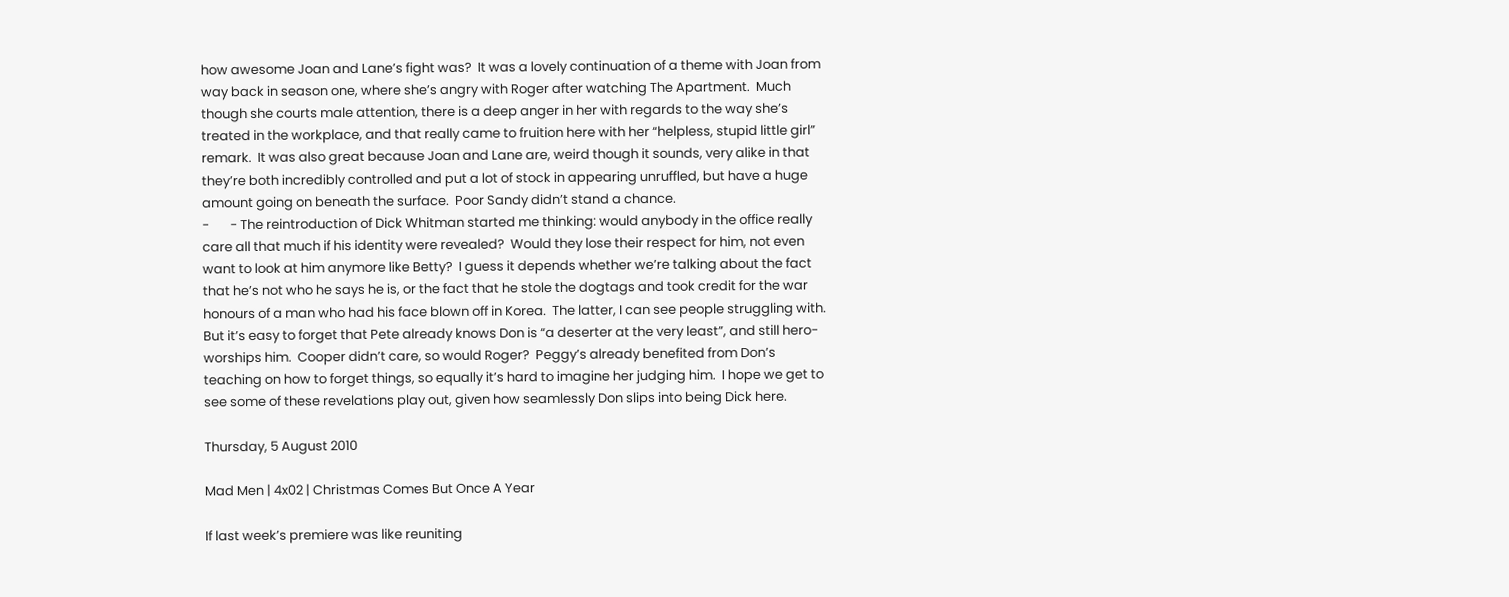how awesome Joan and Lane’s fight was?  It was a lovely continuation of a theme with Joan from way back in season one, where she’s angry with Roger after watching The Apartment.  Much though she courts male attention, there is a deep anger in her with regards to the way she’s treated in the workplace, and that really came to fruition here with her “helpless, stupid little girl” remark.  It was also great because Joan and Lane are, weird though it sounds, very alike in that they’re both incredibly controlled and put a lot of stock in appearing unruffled, but have a huge amount going on beneath the surface.  Poor Sandy didn’t stand a chance.
-       - The reintroduction of Dick Whitman started me thinking: would anybody in the office really care all that much if his identity were revealed?  Would they lose their respect for him, not even want to look at him anymore like Betty?  I guess it depends whether we’re talking about the fact that he’s not who he says he is, or the fact that he stole the dogtags and took credit for the war honours of a man who had his face blown off in Korea.  The latter, I can see people struggling with.  But it’s easy to forget that Pete already knows Don is “a deserter at the very least”, and still hero-worships him.  Cooper didn’t care, so would Roger?  Peggy’s already benefited from Don’s teaching on how to forget things, so equally it’s hard to imagine her judging him.  I hope we get to see some of these revelations play out, given how seamlessly Don slips into being Dick here.

Thursday, 5 August 2010

Mad Men | 4x02 | Christmas Comes But Once A Year

If last week’s premiere was like reuniting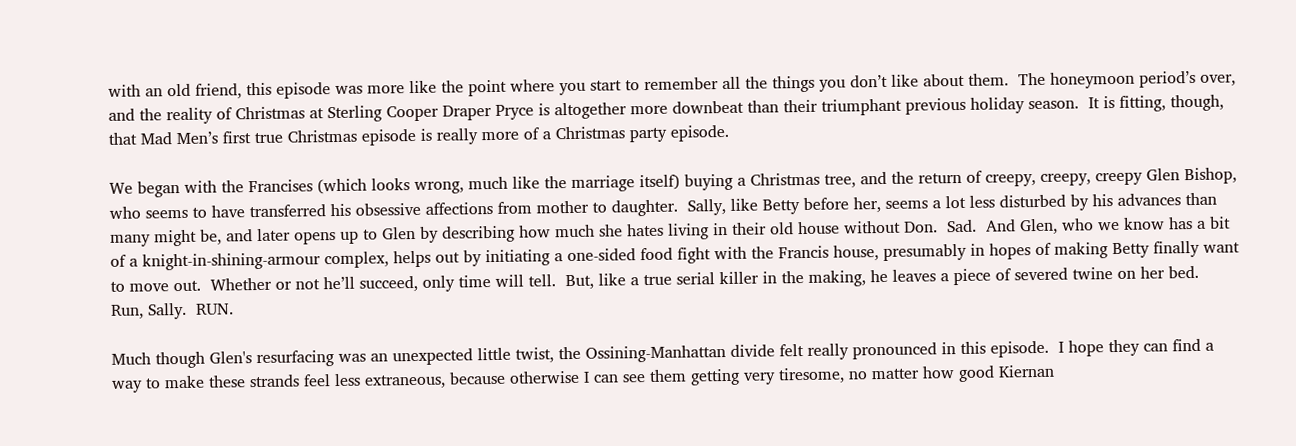with an old friend, this episode was more like the point where you start to remember all the things you don’t like about them.  The honeymoon period’s over, and the reality of Christmas at Sterling Cooper Draper Pryce is altogether more downbeat than their triumphant previous holiday season.  It is fitting, though, that Mad Men’s first true Christmas episode is really more of a Christmas party episode.

We began with the Francises (which looks wrong, much like the marriage itself) buying a Christmas tree, and the return of creepy, creepy, creepy Glen Bishop, who seems to have transferred his obsessive affections from mother to daughter.  Sally, like Betty before her, seems a lot less disturbed by his advances than many might be, and later opens up to Glen by describing how much she hates living in their old house without Don.  Sad.  And Glen, who we know has a bit of a knight-in-shining-armour complex, helps out by initiating a one-sided food fight with the Francis house, presumably in hopes of making Betty finally want to move out.  Whether or not he’ll succeed, only time will tell.  But, like a true serial killer in the making, he leaves a piece of severed twine on her bed.  Run, Sally.  RUN.

Much though Glen's resurfacing was an unexpected little twist, the Ossining-Manhattan divide felt really pronounced in this episode.  I hope they can find a way to make these strands feel less extraneous, because otherwise I can see them getting very tiresome, no matter how good Kiernan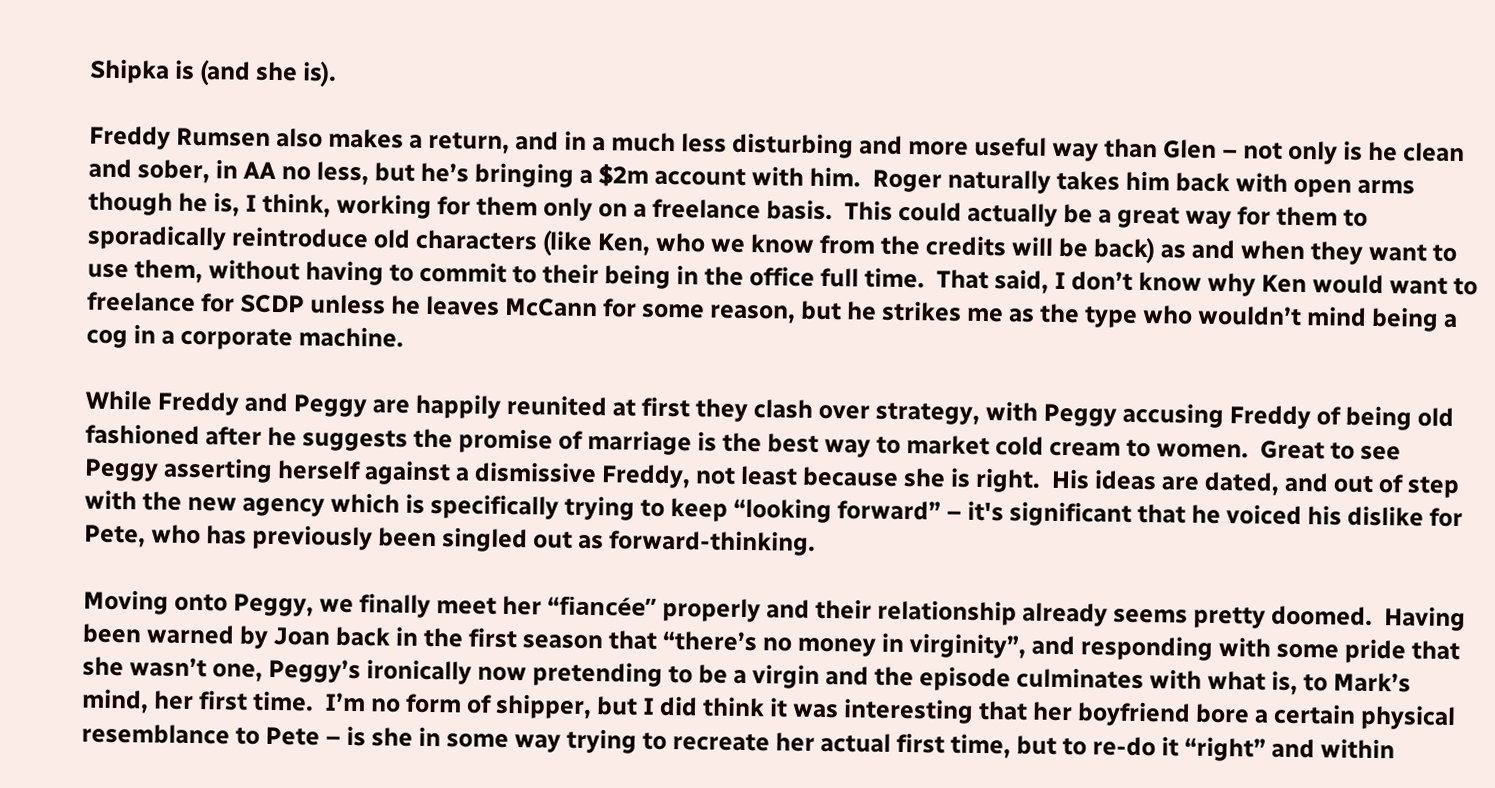Shipka is (and she is).

Freddy Rumsen also makes a return, and in a much less disturbing and more useful way than Glen – not only is he clean and sober, in AA no less, but he’s bringing a $2m account with him.  Roger naturally takes him back with open arms though he is, I think, working for them only on a freelance basis.  This could actually be a great way for them to sporadically reintroduce old characters (like Ken, who we know from the credits will be back) as and when they want to use them, without having to commit to their being in the office full time.  That said, I don’t know why Ken would want to freelance for SCDP unless he leaves McCann for some reason, but he strikes me as the type who wouldn’t mind being a cog in a corporate machine.

While Freddy and Peggy are happily reunited at first they clash over strategy, with Peggy accusing Freddy of being old fashioned after he suggests the promise of marriage is the best way to market cold cream to women.  Great to see Peggy asserting herself against a dismissive Freddy, not least because she is right.  His ideas are dated, and out of step with the new agency which is specifically trying to keep “looking forward” – it's significant that he voiced his dislike for Pete, who has previously been singled out as forward-thinking.

Moving onto Peggy, we finally meet her “fiancée” properly and their relationship already seems pretty doomed.  Having been warned by Joan back in the first season that “there’s no money in virginity”, and responding with some pride that she wasn’t one, Peggy’s ironically now pretending to be a virgin and the episode culminates with what is, to Mark’s mind, her first time.  I’m no form of shipper, but I did think it was interesting that her boyfriend bore a certain physical resemblance to Pete – is she in some way trying to recreate her actual first time, but to re-do it “right” and within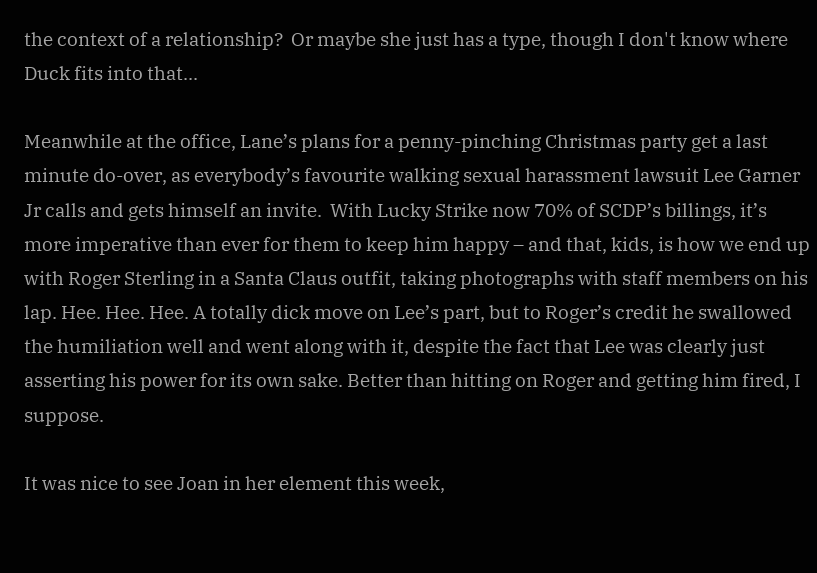the context of a relationship?  Or maybe she just has a type, though I don't know where Duck fits into that...

Meanwhile at the office, Lane’s plans for a penny-pinching Christmas party get a last minute do-over, as everybody’s favourite walking sexual harassment lawsuit Lee Garner Jr calls and gets himself an invite.  With Lucky Strike now 70% of SCDP’s billings, it’s more imperative than ever for them to keep him happy – and that, kids, is how we end up with Roger Sterling in a Santa Claus outfit, taking photographs with staff members on his lap. Hee. Hee. Hee. A totally dick move on Lee’s part, but to Roger’s credit he swallowed the humiliation well and went along with it, despite the fact that Lee was clearly just asserting his power for its own sake. Better than hitting on Roger and getting him fired, I suppose.

It was nice to see Joan in her element this week,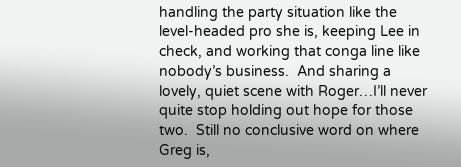handling the party situation like the level-headed pro she is, keeping Lee in check, and working that conga line like nobody’s business.  And sharing a lovely, quiet scene with Roger…I’ll never quite stop holding out hope for those two.  Still no conclusive word on where Greg is,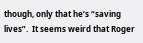though, only that he’s “saving lives”.  It seems weird that Roger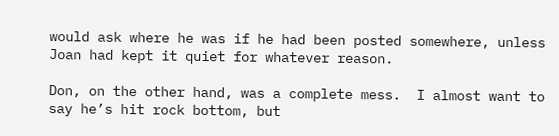would ask where he was if he had been posted somewhere, unless Joan had kept it quiet for whatever reason.

Don, on the other hand, was a complete mess.  I almost want to say he’s hit rock bottom, but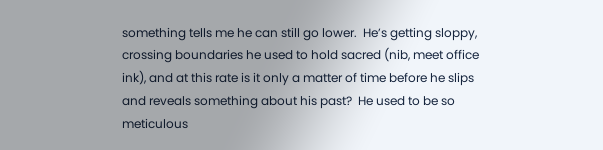something tells me he can still go lower.  He’s getting sloppy, crossing boundaries he used to hold sacred (nib, meet office ink), and at this rate is it only a matter of time before he slips and reveals something about his past?  He used to be so meticulous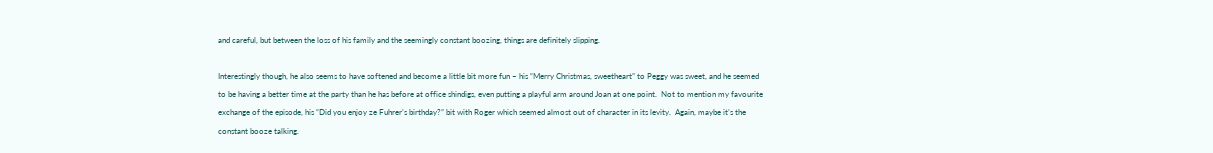and careful, but between the loss of his family and the seemingly constant boozing, things are definitely slipping.

Interestingly though, he also seems to have softened and become a little bit more fun – his “Merry Christmas, sweetheart” to Peggy was sweet, and he seemed to be having a better time at the party than he has before at office shindigs, even putting a playful arm around Joan at one point.  Not to mention my favourite exchange of the episode, his “Did you enjoy ze Fuhrer’s birthday?” bit with Roger which seemed almost out of character in its levity.  Again, maybe it’s the constant booze talking.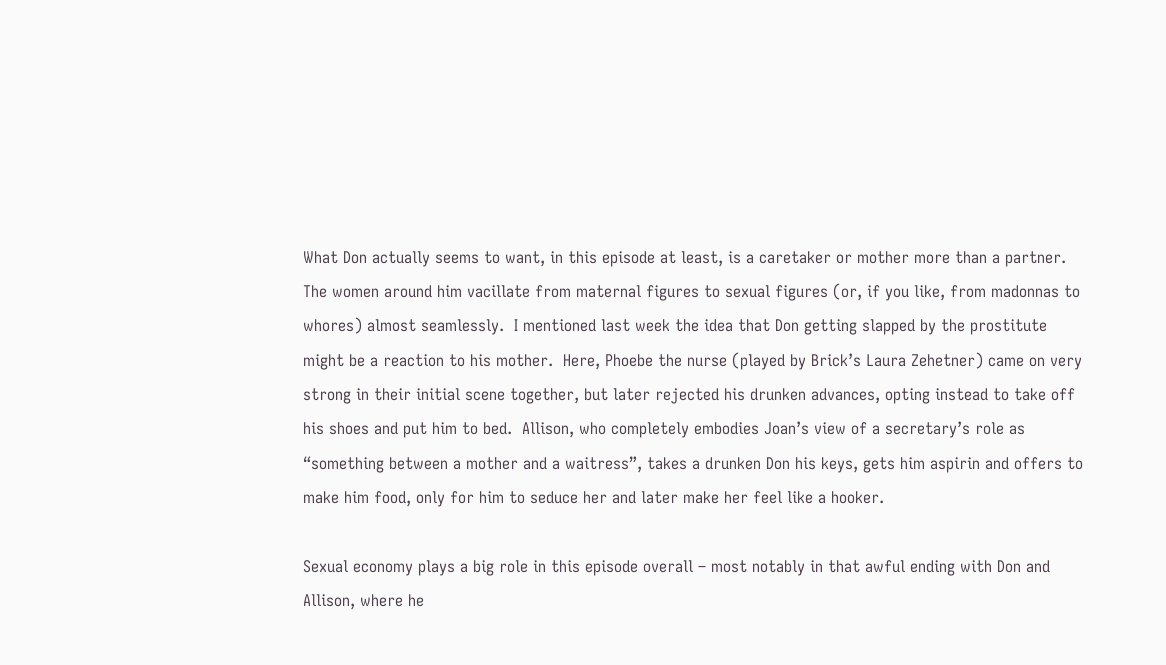What Don actually seems to want, in this episode at least, is a caretaker or mother more than a partner.  The women around him vacillate from maternal figures to sexual figures (or, if you like, from madonnas to whores) almost seamlessly.  I mentioned last week the idea that Don getting slapped by the prostitute might be a reaction to his mother.  Here, Phoebe the nurse (played by Brick’s Laura Zehetner) came on very strong in their initial scene together, but later rejected his drunken advances, opting instead to take off his shoes and put him to bed.  Allison, who completely embodies Joan’s view of a secretary’s role as “something between a mother and a waitress”, takes a drunken Don his keys, gets him aspirin and offers to make him food, only for him to seduce her and later make her feel like a hooker.

Sexual economy plays a big role in this episode overall – most notably in that awful ending with Don and Allison, where he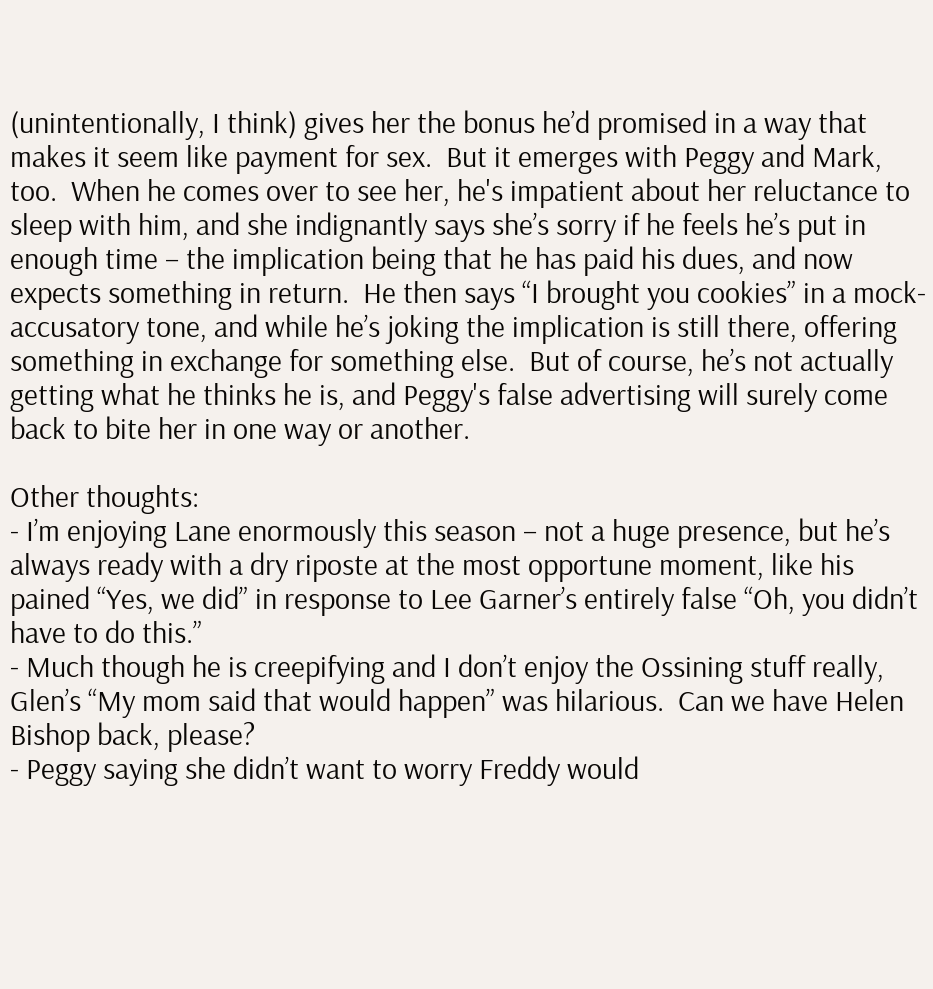(unintentionally, I think) gives her the bonus he’d promised in a way that makes it seem like payment for sex.  But it emerges with Peggy and Mark, too.  When he comes over to see her, he's impatient about her reluctance to sleep with him, and she indignantly says she’s sorry if he feels he’s put in enough time – the implication being that he has paid his dues, and now expects something in return.  He then says “I brought you cookies” in a mock-accusatory tone, and while he’s joking the implication is still there, offering something in exchange for something else.  But of course, he’s not actually getting what he thinks he is, and Peggy's false advertising will surely come back to bite her in one way or another.

Other thoughts:
- I’m enjoying Lane enormously this season – not a huge presence, but he’s always ready with a dry riposte at the most opportune moment, like his pained “Yes, we did” in response to Lee Garner’s entirely false “Oh, you didn’t have to do this.”
- Much though he is creepifying and I don’t enjoy the Ossining stuff really, Glen’s “My mom said that would happen” was hilarious.  Can we have Helen Bishop back, please?
- Peggy saying she didn’t want to worry Freddy would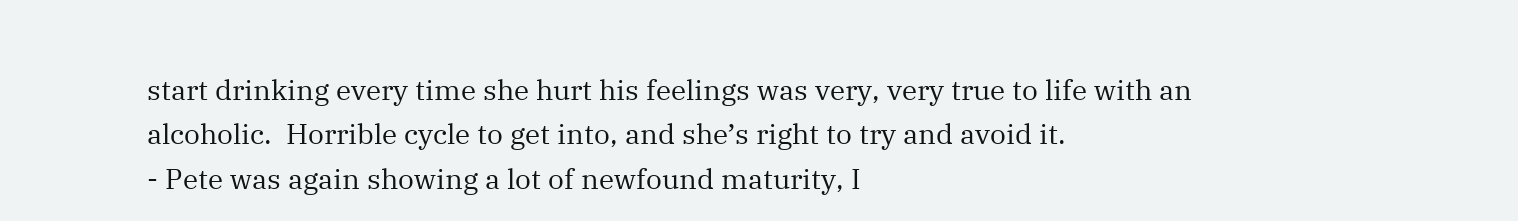start drinking every time she hurt his feelings was very, very true to life with an alcoholic.  Horrible cycle to get into, and she’s right to try and avoid it.
- Pete was again showing a lot of newfound maturity, I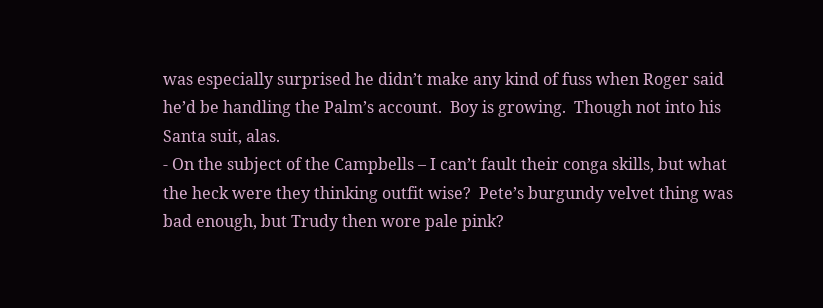was especially surprised he didn’t make any kind of fuss when Roger said he’d be handling the Palm’s account.  Boy is growing.  Though not into his Santa suit, alas.
- On the subject of the Campbells – I can’t fault their conga skills, but what the heck were they thinking outfit wise?  Pete’s burgundy velvet thing was bad enough, but Trudy then wore pale pink?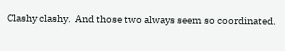Clashy clashy.  And those two always seem so coordinated.